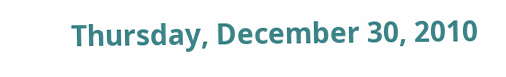Thursday, December 30, 2010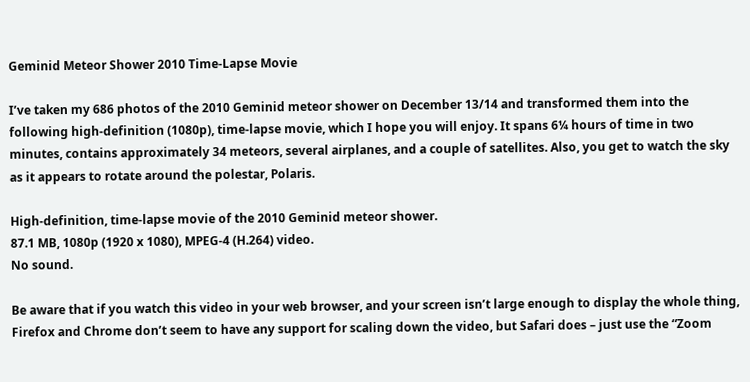Geminid Meteor Shower 2010 Time-Lapse Movie

I’ve taken my 686 photos of the 2010 Geminid meteor shower on December 13/14 and transformed them into the following high-definition (1080p), time-lapse movie, which I hope you will enjoy. It spans 6¼ hours of time in two minutes, contains approximately 34 meteors, several airplanes, and a couple of satellites. Also, you get to watch the sky as it appears to rotate around the polestar, Polaris.

High-definition, time-lapse movie of the 2010 Geminid meteor shower.
87.1 MB, 1080p (1920 x 1080), MPEG-4 (H.264) video.
No sound.

Be aware that if you watch this video in your web browser, and your screen isn’t large enough to display the whole thing, Firefox and Chrome don’t seem to have any support for scaling down the video, but Safari does – just use the “Zoom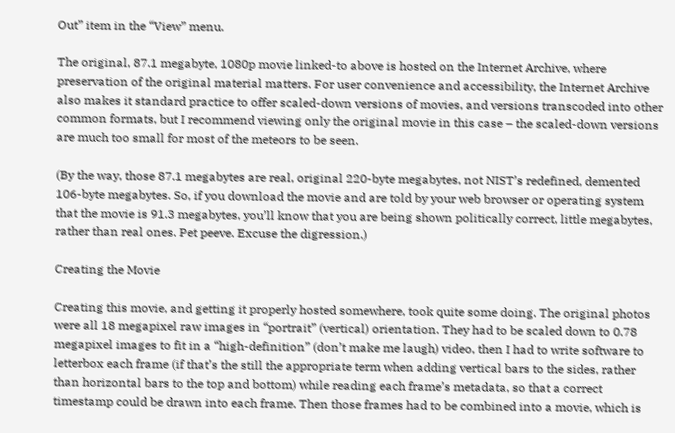Out” item in the “View” menu.

The original, 87.1 megabyte, 1080p movie linked-to above is hosted on the Internet Archive, where preservation of the original material matters. For user convenience and accessibility, the Internet Archive also makes it standard practice to offer scaled-down versions of movies, and versions transcoded into other common formats, but I recommend viewing only the original movie in this case – the scaled-down versions are much too small for most of the meteors to be seen.

(By the way, those 87.1 megabytes are real, original 220-byte megabytes, not NIST’s redefined, demented 106-byte megabytes. So, if you download the movie and are told by your web browser or operating system that the movie is 91.3 megabytes, you’ll know that you are being shown politically correct, little megabytes, rather than real ones. Pet peeve. Excuse the digression.)

Creating the Movie

Creating this movie, and getting it properly hosted somewhere, took quite some doing. The original photos were all 18 megapixel raw images in “portrait” (vertical) orientation. They had to be scaled down to 0.78 megapixel images to fit in a “high-definition” (don’t make me laugh) video, then I had to write software to letterbox each frame (if that’s the still the appropriate term when adding vertical bars to the sides, rather than horizontal bars to the top and bottom) while reading each frame’s metadata, so that a correct timestamp could be drawn into each frame. Then those frames had to be combined into a movie, which is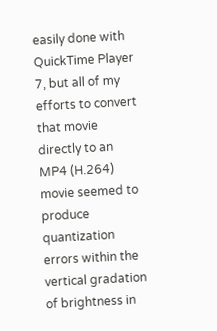easily done with QuickTime Player 7, but all of my efforts to convert that movie directly to an MP4 (H.264) movie seemed to produce quantization errors within the vertical gradation of brightness in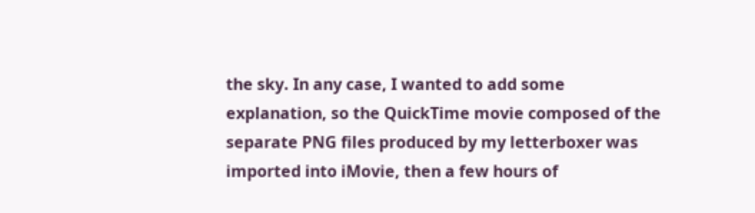the sky. In any case, I wanted to add some explanation, so the QuickTime movie composed of the separate PNG files produced by my letterboxer was imported into iMovie, then a few hours of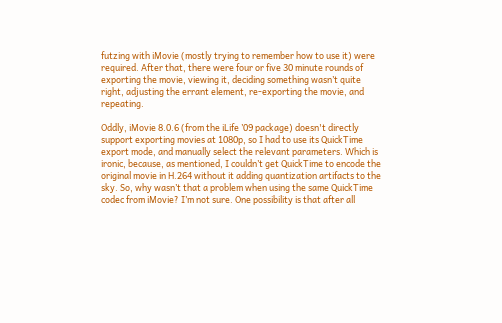futzing with iMovie (mostly trying to remember how to use it) were required. After that, there were four or five 30 minute rounds of exporting the movie, viewing it, deciding something wasn’t quite right, adjusting the errant element, re-exporting the movie, and repeating.

Oddly, iMovie 8.0.6 (from the iLife ’09 package) doesn't directly support exporting movies at 1080p, so I had to use its QuickTime export mode, and manually select the relevant parameters. Which is ironic, because, as mentioned, I couldn’t get QuickTime to encode the original movie in H.264 without it adding quantization artifacts to the sky. So, why wasn’t that a problem when using the same QuickTime codec from iMovie? I’m not sure. One possibility is that after all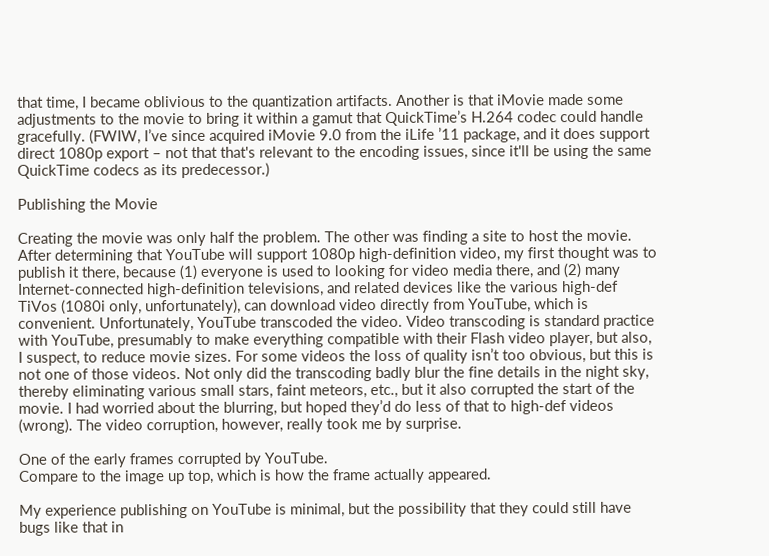that time, I became oblivious to the quantization artifacts. Another is that iMovie made some adjustments to the movie to bring it within a gamut that QuickTime’s H.264 codec could handle gracefully. (FWIW, I’ve since acquired iMovie 9.0 from the iLife ’11 package, and it does support direct 1080p export – not that that's relevant to the encoding issues, since it'll be using the same QuickTime codecs as its predecessor.)

Publishing the Movie

Creating the movie was only half the problem. The other was finding a site to host the movie. After determining that YouTube will support 1080p high-definition video, my first thought was to publish it there, because (1) everyone is used to looking for video media there, and (2) many Internet-connected high-definition televisions, and related devices like the various high-def TiVos (1080i only, unfortunately), can download video directly from YouTube, which is convenient. Unfortunately, YouTube transcoded the video. Video transcoding is standard practice with YouTube, presumably to make everything compatible with their Flash video player, but also, I suspect, to reduce movie sizes. For some videos the loss of quality isn’t too obvious, but this is not one of those videos. Not only did the transcoding badly blur the fine details in the night sky, thereby eliminating various small stars, faint meteors, etc., but it also corrupted the start of the movie. I had worried about the blurring, but hoped they’d do less of that to high-def videos (wrong). The video corruption, however, really took me by surprise.

One of the early frames corrupted by YouTube.
Compare to the image up top, which is how the frame actually appeared.

My experience publishing on YouTube is minimal, but the possibility that they could still have bugs like that in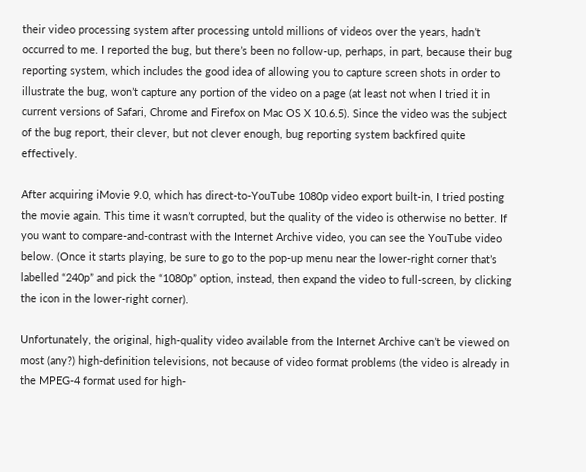their video processing system after processing untold millions of videos over the years, hadn’t occurred to me. I reported the bug, but there’s been no follow-up, perhaps, in part, because their bug reporting system, which includes the good idea of allowing you to capture screen shots in order to illustrate the bug, won’t capture any portion of the video on a page (at least not when I tried it in current versions of Safari, Chrome and Firefox on Mac OS X 10.6.5). Since the video was the subject of the bug report, their clever, but not clever enough, bug reporting system backfired quite effectively.

After acquiring iMovie 9.0, which has direct-to-YouTube 1080p video export built-in, I tried posting the movie again. This time it wasn’t corrupted, but the quality of the video is otherwise no better. If you want to compare-and-contrast with the Internet Archive video, you can see the YouTube video below. (Once it starts playing, be sure to go to the pop-up menu near the lower-right corner that’s labelled “240p” and pick the “1080p” option, instead, then expand the video to full-screen, by clicking the icon in the lower-right corner).

Unfortunately, the original, high-quality video available from the Internet Archive can’t be viewed on most (any?) high-definition televisions, not because of video format problems (the video is already in the MPEG-4 format used for high-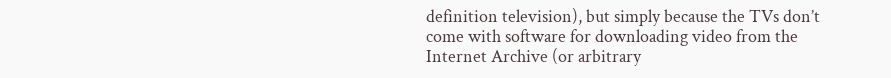definition television), but simply because the TVs don’t come with software for downloading video from the Internet Archive (or arbitrary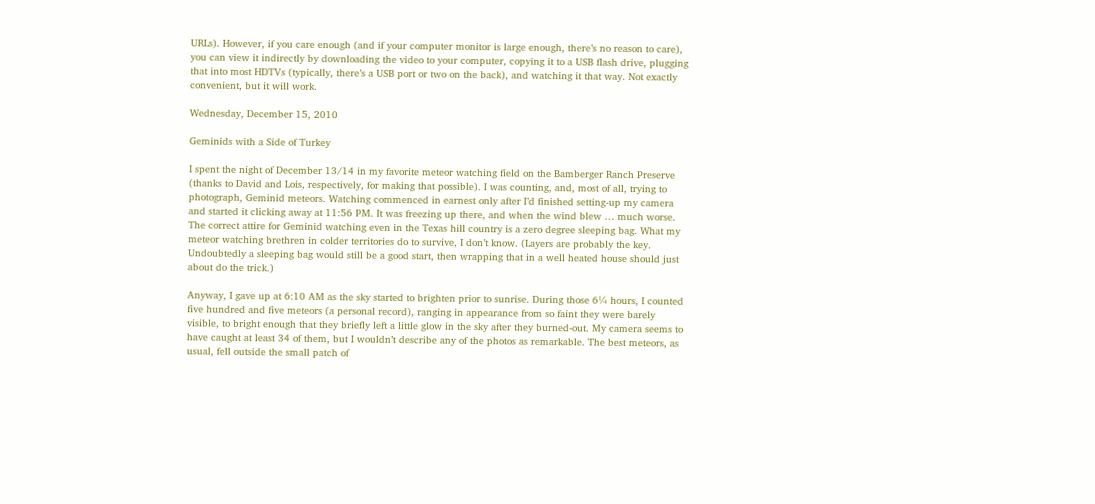URLs). However, if you care enough (and if your computer monitor is large enough, there’s no reason to care), you can view it indirectly by downloading the video to your computer, copying it to a USB flash drive, plugging that into most HDTVs (typically, there’s a USB port or two on the back), and watching it that way. Not exactly convenient, but it will work.

Wednesday, December 15, 2010

Geminids with a Side of Turkey

I spent the night of December 13/14 in my favorite meteor watching field on the Bamberger Ranch Preserve (thanks to David and Lois, respectively, for making that possible). I was counting, and, most of all, trying to photograph, Geminid meteors. Watching commenced in earnest only after I’d finished setting-up my camera and started it clicking away at 11:56 PM. It was freezing up there, and when the wind blew … much worse. The correct attire for Geminid watching even in the Texas hill country is a zero degree sleeping bag. What my meteor watching brethren in colder territories do to survive, I don’t know. (Layers are probably the key. Undoubtedly a sleeping bag would still be a good start, then wrapping that in a well heated house should just about do the trick.)

Anyway, I gave up at 6:10 AM as the sky started to brighten prior to sunrise. During those 6¼ hours, I counted five hundred and five meteors (a personal record), ranging in appearance from so faint they were barely visible, to bright enough that they briefly left a little glow in the sky after they burned-out. My camera seems to have caught at least 34 of them, but I wouldn’t describe any of the photos as remarkable. The best meteors, as usual, fell outside the small patch of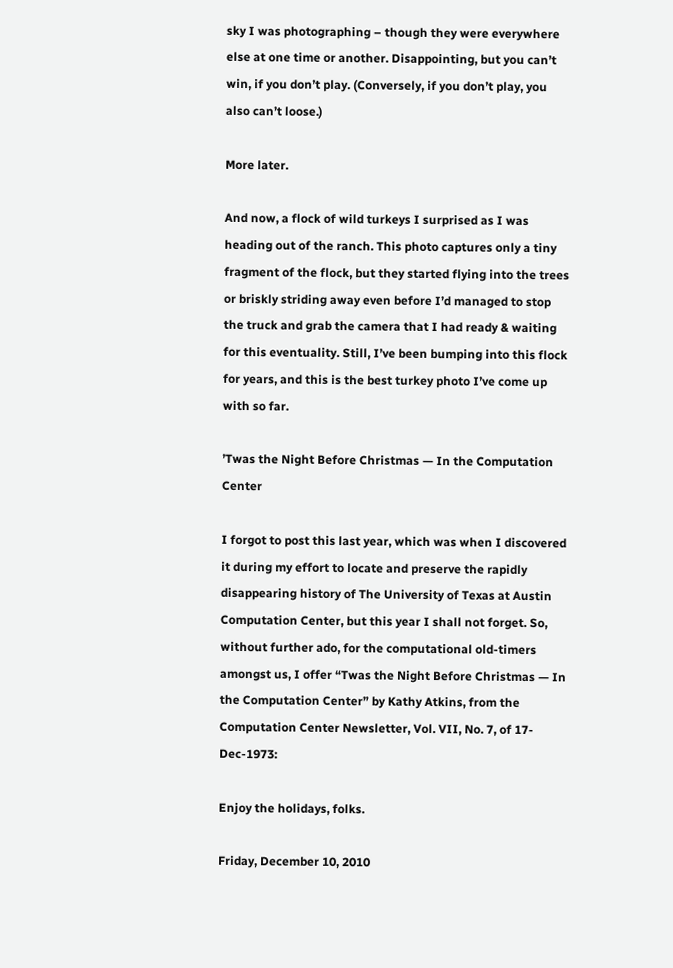sky I was photographing – though they were everywhere else at one time or another. Disappointing, but you can’t win, if you don’t play. (Conversely, if you don’t play, you also can’t loose.)

More later.

And now, a flock of wild turkeys I surprised as I was heading out of the ranch. This photo captures only a tiny fragment of the flock, but they started flying into the trees or briskly striding away even before I’d managed to stop the truck and grab the camera that I had ready & waiting for this eventuality. Still, I’ve been bumping into this flock for years, and this is the best turkey photo I’ve come up with so far.

’Twas the Night Before Christmas — In the Computation Center

I forgot to post this last year, which was when I discovered it during my effort to locate and preserve the rapidly disappearing history of The University of Texas at Austin Computation Center, but this year I shall not forget. So, without further ado, for the computational old-timers amongst us, I offer “Twas the Night Before Christmas — In the Computation Center” by Kathy Atkins, from the Computation Center Newsletter, Vol. VII, No. 7, of 17-Dec-1973:

Enjoy the holidays, folks.

Friday, December 10, 2010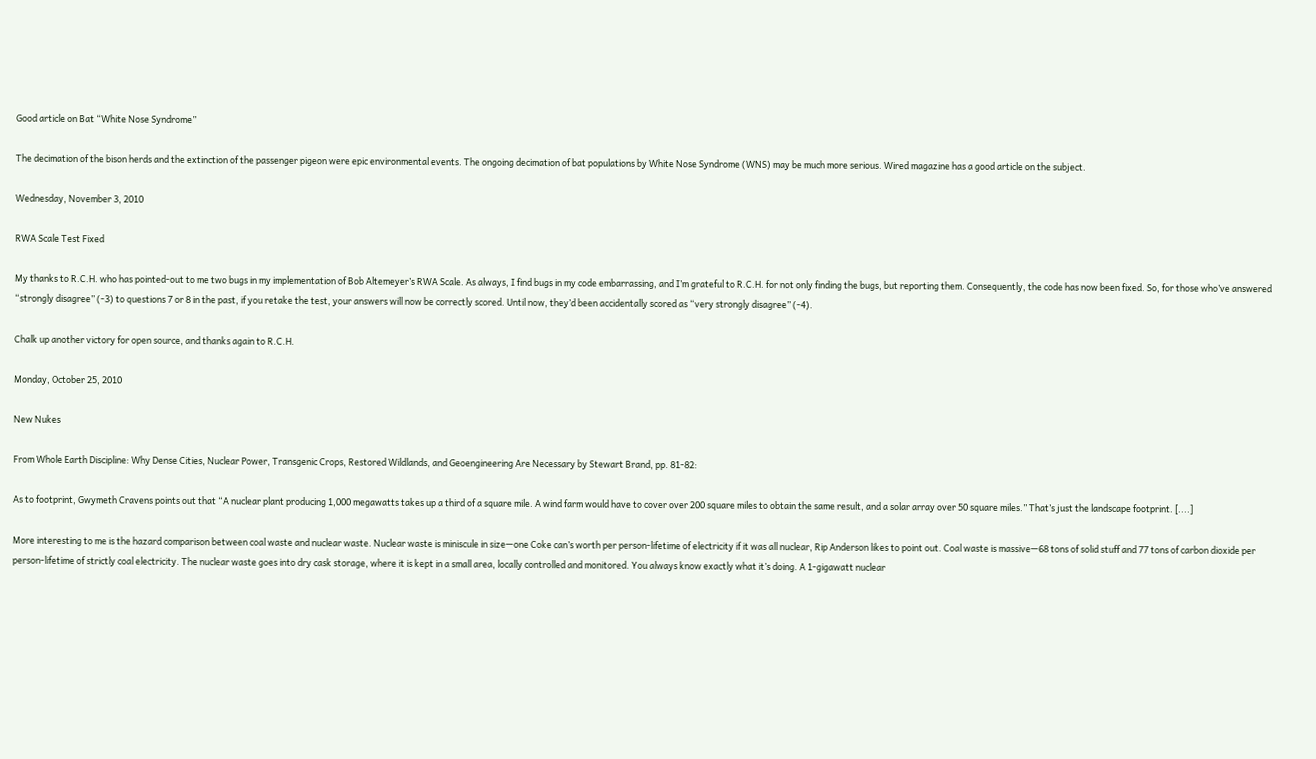Good article on Bat “White Nose Syndrome”

The decimation of the bison herds and the extinction of the passenger pigeon were epic environmental events. The ongoing decimation of bat populations by White Nose Syndrome (WNS) may be much more serious. Wired magazine has a good article on the subject.

Wednesday, November 3, 2010

RWA Scale Test Fixed

My thanks to R.C.H. who has pointed-out to me two bugs in my implementation of Bob Altemeyer’s RWA Scale. As always, I find bugs in my code embarrassing, and I’m grateful to R.C.H. for not only finding the bugs, but reporting them. Consequently, the code has now been fixed. So, for those who’ve answered “strongly disagree” (-3) to questions 7 or 8 in the past, if you retake the test, your answers will now be correctly scored. Until now, they’d been accidentally scored as “very strongly disagree” (-4).

Chalk up another victory for open source, and thanks again to R.C.H.

Monday, October 25, 2010

New Nukes

From Whole Earth Discipline: Why Dense Cities, Nuclear Power, Transgenic Crops, Restored Wildlands, and Geoengineering Are Necessary by Stewart Brand, pp. 81-82:

As to footprint, Gwymeth Cravens points out that “A nuclear plant producing 1,000 megawatts takes up a third of a square mile. A wind farm would have to cover over 200 square miles to obtain the same result, and a solar array over 50 square miles.” That’s just the landscape footprint. [....]

More interesting to me is the hazard comparison between coal waste and nuclear waste. Nuclear waste is miniscule in size—one Coke can’s worth per person-lifetime of electricity if it was all nuclear, Rip Anderson likes to point out. Coal waste is massive—68 tons of solid stuff and 77 tons of carbon dioxide per person-lifetime of strictly coal electricity. The nuclear waste goes into dry cask storage, where it is kept in a small area, locally controlled and monitored. You always know exactly what it’s doing. A 1-gigawatt nuclear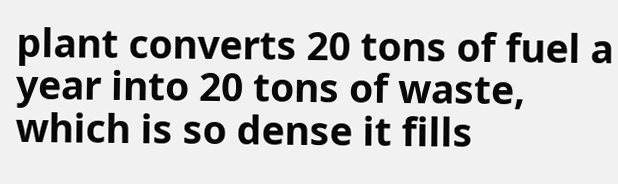plant converts 20 tons of fuel a year into 20 tons of waste, which is so dense it fills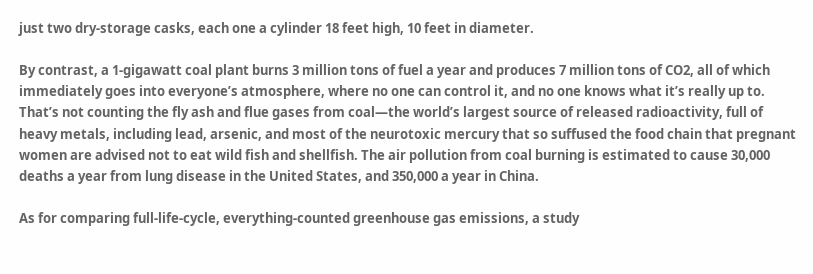just two dry-storage casks, each one a cylinder 18 feet high, 10 feet in diameter.

By contrast, a 1-gigawatt coal plant burns 3 million tons of fuel a year and produces 7 million tons of CO2, all of which immediately goes into everyone’s atmosphere, where no one can control it, and no one knows what it’s really up to. That’s not counting the fly ash and flue gases from coal—the world’s largest source of released radioactivity, full of heavy metals, including lead, arsenic, and most of the neurotoxic mercury that so suffused the food chain that pregnant women are advised not to eat wild fish and shellfish. The air pollution from coal burning is estimated to cause 30,000 deaths a year from lung disease in the United States, and 350,000 a year in China.

As for comparing full-life-cycle, everything-counted greenhouse gas emissions, a study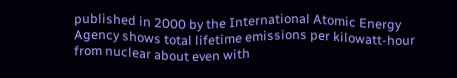published in 2000 by the International Atomic Energy Agency shows total lifetime emissions per kilowatt-hour from nuclear about even with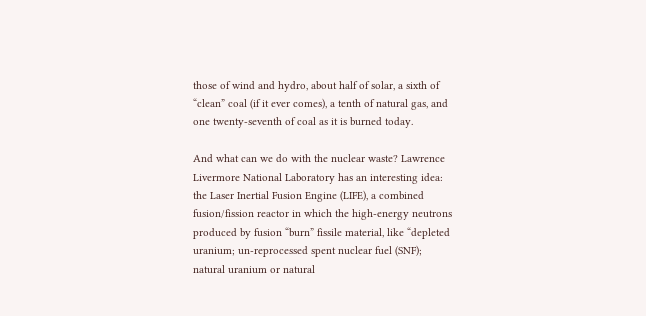those of wind and hydro, about half of solar, a sixth of “clean” coal (if it ever comes), a tenth of natural gas, and one twenty-seventh of coal as it is burned today.

And what can we do with the nuclear waste? Lawrence Livermore National Laboratory has an interesting idea: the Laser Inertial Fusion Engine (LIFE), a combined fusion/fission reactor in which the high-energy neutrons produced by fusion “burn” fissile material, like “depleted uranium; un-reprocessed spent nuclear fuel (SNF); natural uranium or natural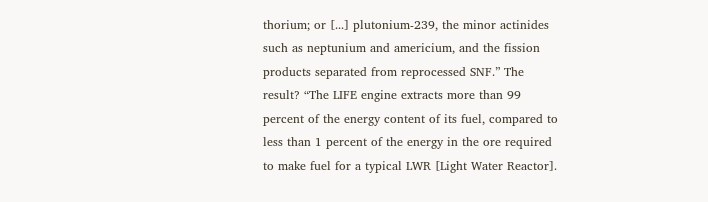thorium; or [...] plutonium-239, the minor actinides such as neptunium and americium, and the fission products separated from reprocessed SNF.” The result? “The LIFE engine extracts more than 99 percent of the energy content of its fuel, compared to less than 1 percent of the energy in the ore required to make fuel for a typical LWR [Light Water Reactor].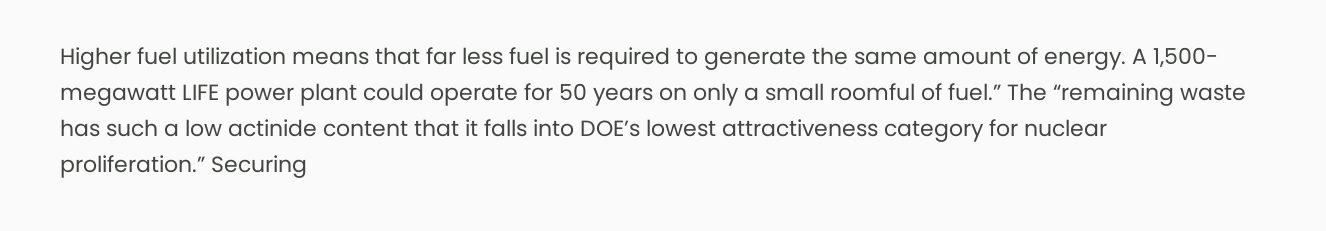Higher fuel utilization means that far less fuel is required to generate the same amount of energy. A 1,500-megawatt LIFE power plant could operate for 50 years on only a small roomful of fuel.” The “remaining waste has such a low actinide content that it falls into DOE’s lowest attractiveness category for nuclear proliferation.” Securing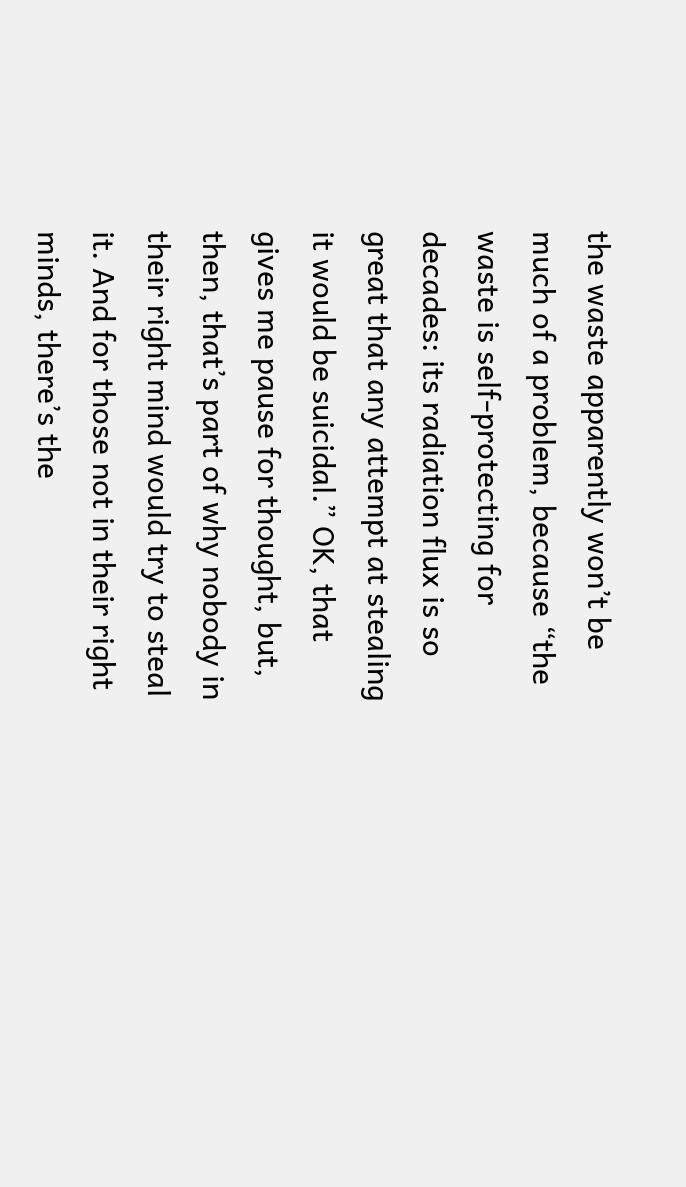the waste apparently won’t be much of a problem, because “the waste is self-protecting for decades: its radiation flux is so great that any attempt at stealing it would be suicidal.” OK, that gives me pause for thought, but, then, that’s part of why nobody in their right mind would try to steal it. And for those not in their right minds, there’s the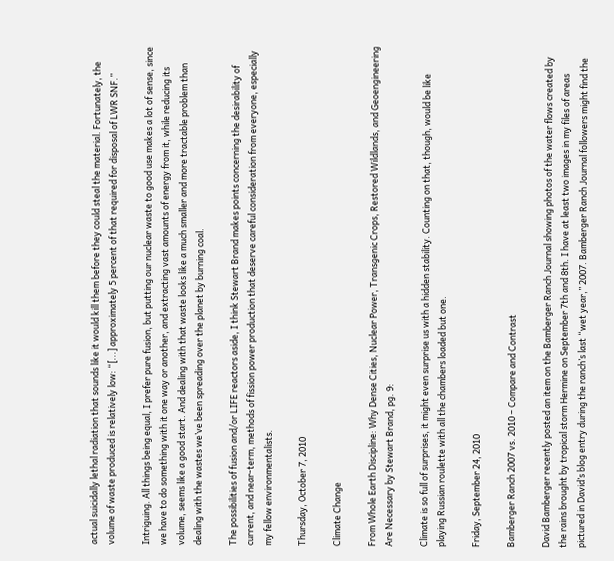actual suicidally lethal radiation that sounds like it would kill them before they could steal the material. Fortunately, the volume of waste produced is relatively low: “[...] approximately 5 percent of that required for disposal of LWR SNF.”

Intriguing. All things being equal, I prefer pure fusion, but putting our nuclear waste to good use makes a lot of sense, since we have to do something with it one way or another, and extracting vast amounts of energy from it, while reducing its volume, seems like a good start. And dealing with that waste looks like a much smaller and more tractable problem than dealing with the wastes we’ve been spreading over the planet by burning coal.

The possibilities of fusion and/or LIFE reactors aside, I think Stewart Brand makes points concerning the desirability of current, and near-term, methods of fission power production that deserve careful consideration from everyone, especially my fellow environmentalists.

Thursday, October 7, 2010

Climate Change

From Whole Earth Discipline: Why Dense Cities, Nuclear Power, Transgenic Crops, Restored Wildlands, and Geoengineering Are Necessary by Stewart Brand, pg. 9:

Climate is so full of surprises, it might even surprise us with a hidden stability. Counting on that, though, would be like playing Russian roulette with all the chambers loaded but one.

Friday, September 24, 2010

Bamberger Ranch 2007 vs. 2010 – Compare and Contrast

David Bamberger recently posted an item on the Bamberger Ranch Journal showing photos of the water flows created by the rains brought by tropical storm Hermine on September 7th and 8th. I have at least two images in my files of areas pictured in David’s blog entry during the ranch’s last “wet year,” 2007. Bamberger Ranch Journal followers might find the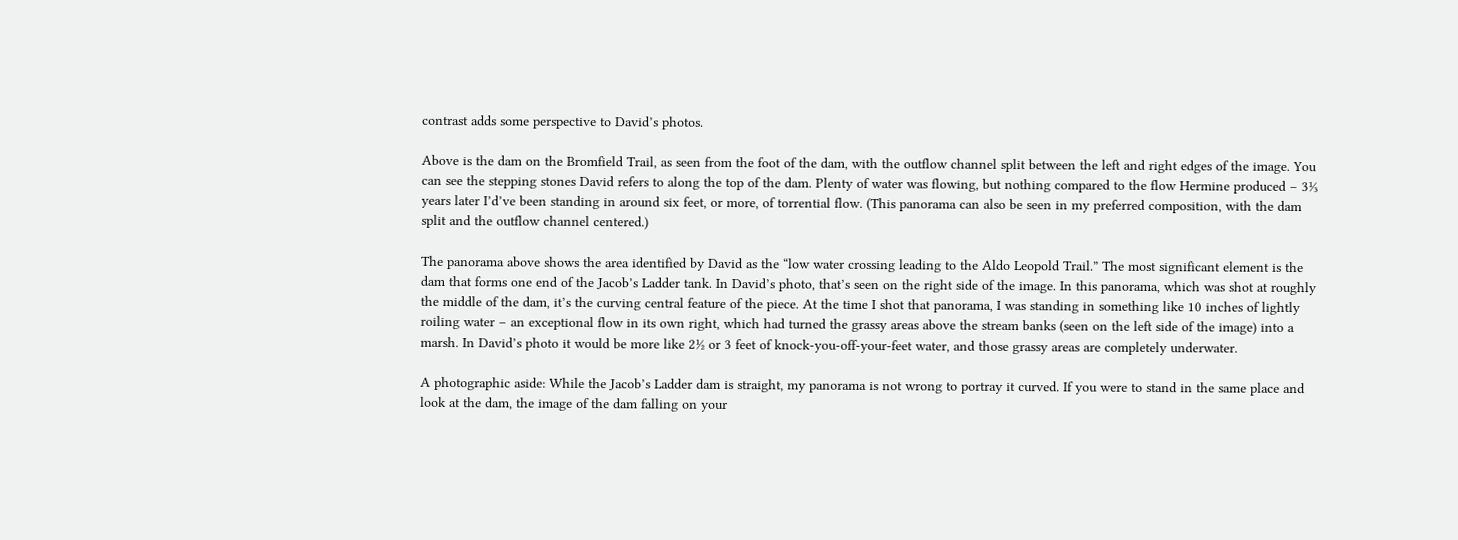contrast adds some perspective to David’s photos.

Above is the dam on the Bromfield Trail, as seen from the foot of the dam, with the outflow channel split between the left and right edges of the image. You can see the stepping stones David refers to along the top of the dam. Plenty of water was flowing, but nothing compared to the flow Hermine produced – 3⅓ years later I’d’ve been standing in around six feet, or more, of torrential flow. (This panorama can also be seen in my preferred composition, with the dam split and the outflow channel centered.)

The panorama above shows the area identified by David as the “low water crossing leading to the Aldo Leopold Trail.” The most significant element is the dam that forms one end of the Jacob’s Ladder tank. In David’s photo, that’s seen on the right side of the image. In this panorama, which was shot at roughly the middle of the dam, it’s the curving central feature of the piece. At the time I shot that panorama, I was standing in something like 10 inches of lightly roiling water – an exceptional flow in its own right, which had turned the grassy areas above the stream banks (seen on the left side of the image) into a marsh. In David’s photo it would be more like 2½ or 3 feet of knock-you-off-your-feet water, and those grassy areas are completely underwater.

A photographic aside: While the Jacob’s Ladder dam is straight, my panorama is not wrong to portray it curved. If you were to stand in the same place and look at the dam, the image of the dam falling on your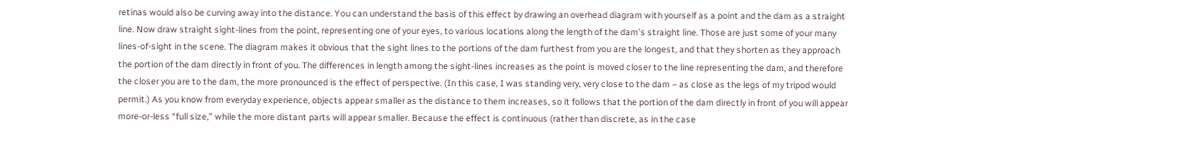retinas would also be curving away into the distance. You can understand the basis of this effect by drawing an overhead diagram with yourself as a point and the dam as a straight line. Now draw straight sight-lines from the point, representing one of your eyes, to various locations along the length of the dam’s straight line. Those are just some of your many lines-of-sight in the scene. The diagram makes it obvious that the sight lines to the portions of the dam furthest from you are the longest, and that they shorten as they approach the portion of the dam directly in front of you. The differences in length among the sight-lines increases as the point is moved closer to the line representing the dam, and therefore the closer you are to the dam, the more pronounced is the effect of perspective. (In this case, I was standing very, very close to the dam – as close as the legs of my tripod would permit.) As you know from everyday experience, objects appear smaller as the distance to them increases, so it follows that the portion of the dam directly in front of you will appear more-or-less “full size,” while the more distant parts will appear smaller. Because the effect is continuous (rather than discrete, as in the case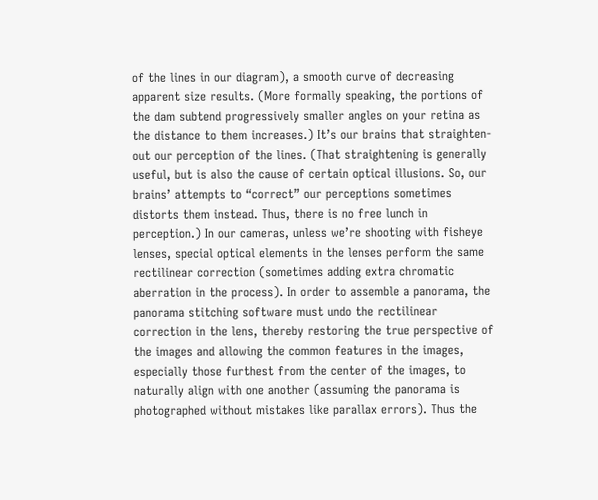of the lines in our diagram), a smooth curve of decreasing apparent size results. (More formally speaking, the portions of the dam subtend progressively smaller angles on your retina as the distance to them increases.) It’s our brains that straighten-out our perception of the lines. (That straightening is generally useful, but is also the cause of certain optical illusions. So, our brains’ attempts to “correct” our perceptions sometimes distorts them instead. Thus, there is no free lunch in perception.) In our cameras, unless we’re shooting with fisheye lenses, special optical elements in the lenses perform the same rectilinear correction (sometimes adding extra chromatic aberration in the process). In order to assemble a panorama, the panorama stitching software must undo the rectilinear correction in the lens, thereby restoring the true perspective of the images and allowing the common features in the images, especially those furthest from the center of the images, to naturally align with one another (assuming the panorama is photographed without mistakes like parallax errors). Thus the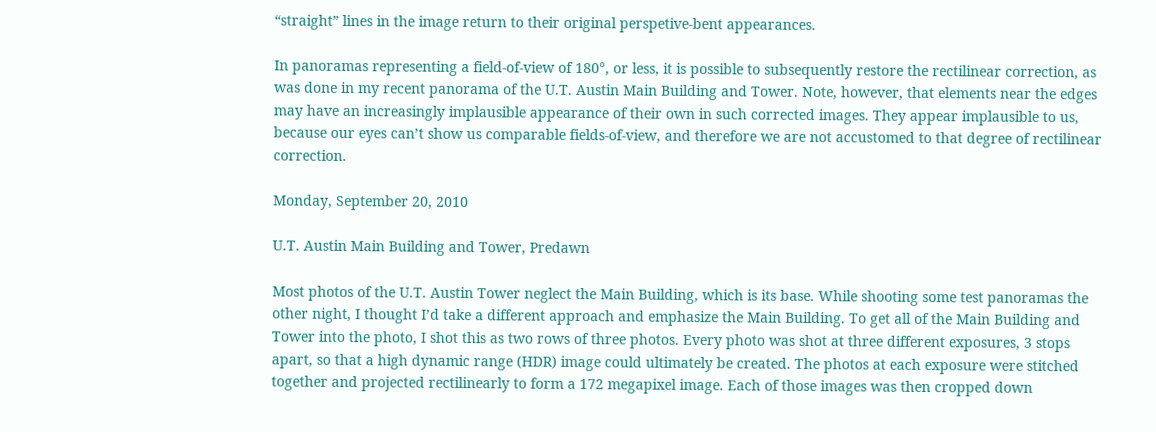“straight” lines in the image return to their original perspetive-bent appearances.

In panoramas representing a field-of-view of 180°, or less, it is possible to subsequently restore the rectilinear correction, as was done in my recent panorama of the U.T. Austin Main Building and Tower. Note, however, that elements near the edges may have an increasingly implausible appearance of their own in such corrected images. They appear implausible to us, because our eyes can’t show us comparable fields-of-view, and therefore we are not accustomed to that degree of rectilinear correction.

Monday, September 20, 2010

U.T. Austin Main Building and Tower, Predawn

Most photos of the U.T. Austin Tower neglect the Main Building, which is its base. While shooting some test panoramas the other night, I thought I’d take a different approach and emphasize the Main Building. To get all of the Main Building and Tower into the photo, I shot this as two rows of three photos. Every photo was shot at three different exposures, 3 stops apart, so that a high dynamic range (HDR) image could ultimately be created. The photos at each exposure were stitched together and projected rectilinearly to form a 172 megapixel image. Each of those images was then cropped down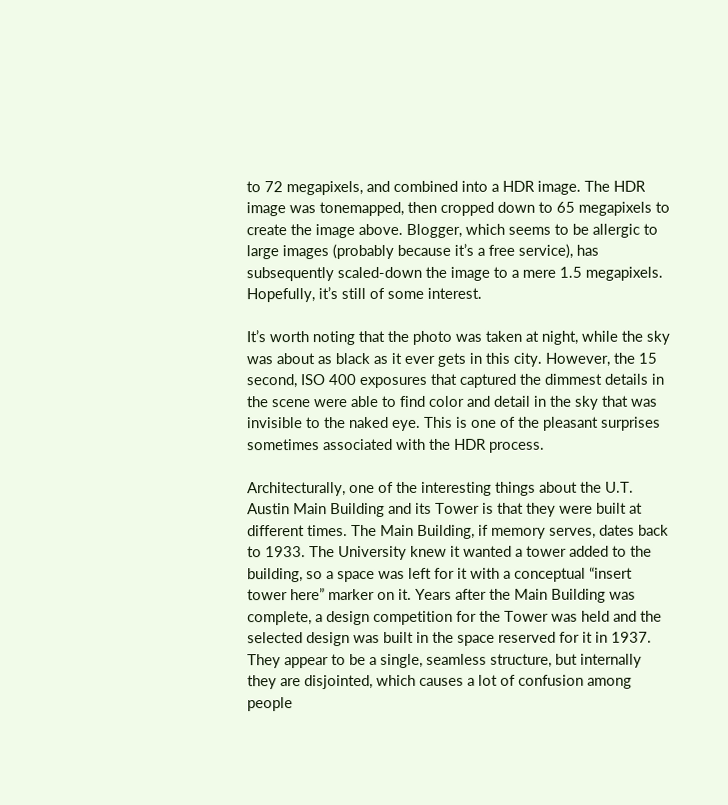to 72 megapixels, and combined into a HDR image. The HDR image was tonemapped, then cropped down to 65 megapixels to create the image above. Blogger, which seems to be allergic to large images (probably because it’s a free service), has subsequently scaled-down the image to a mere 1.5 megapixels. Hopefully, it’s still of some interest.

It’s worth noting that the photo was taken at night, while the sky was about as black as it ever gets in this city. However, the 15 second, ISO 400 exposures that captured the dimmest details in the scene were able to find color and detail in the sky that was invisible to the naked eye. This is one of the pleasant surprises sometimes associated with the HDR process.

Architecturally, one of the interesting things about the U.T. Austin Main Building and its Tower is that they were built at different times. The Main Building, if memory serves, dates back to 1933. The University knew it wanted a tower added to the building, so a space was left for it with a conceptual “insert tower here” marker on it. Years after the Main Building was complete, a design competition for the Tower was held and the selected design was built in the space reserved for it in 1937. They appear to be a single, seamless structure, but internally they are disjointed, which causes a lot of confusion among people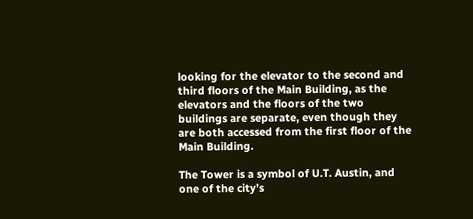looking for the elevator to the second and third floors of the Main Building, as the elevators and the floors of the two buildings are separate, even though they are both accessed from the first floor of the Main Building.

The Tower is a symbol of U.T. Austin, and one of the city’s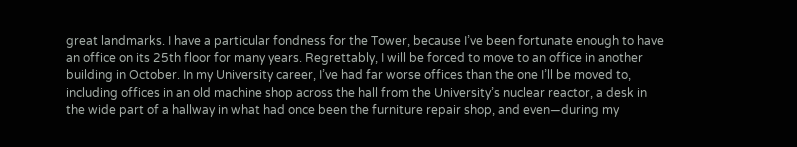great landmarks. I have a particular fondness for the Tower, because I’ve been fortunate enough to have an office on its 25th floor for many years. Regrettably, I will be forced to move to an office in another building in October. In my University career, I’ve had far worse offices than the one I’ll be moved to, including offices in an old machine shop across the hall from the University’s nuclear reactor, a desk in the wide part of a hallway in what had once been the furniture repair shop, and even—during my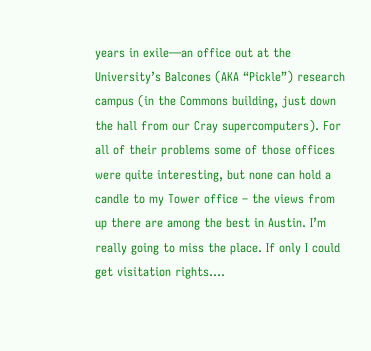years in exile—an office out at the University’s Balcones (AKA “Pickle”) research campus (in the Commons building, just down the hall from our Cray supercomputers). For all of their problems some of those offices were quite interesting, but none can hold a candle to my Tower office – the views from up there are among the best in Austin. I’m really going to miss the place. If only I could get visitation rights....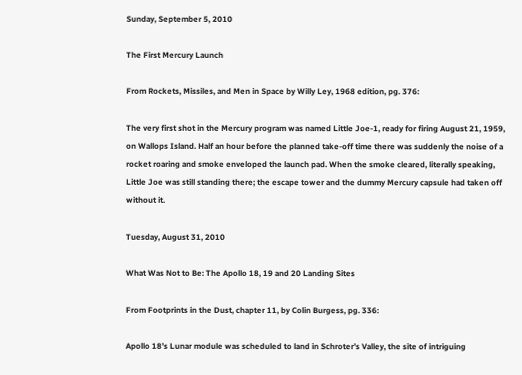Sunday, September 5, 2010

The First Mercury Launch

From Rockets, Missiles, and Men in Space by Willy Ley, 1968 edition, pg. 376:

The very first shot in the Mercury program was named Little Joe-1, ready for firing August 21, 1959, on Wallops Island. Half an hour before the planned take-off time there was suddenly the noise of a rocket roaring and smoke enveloped the launch pad. When the smoke cleared, literally speaking, Little Joe was still standing there; the escape tower and the dummy Mercury capsule had taken off without it.

Tuesday, August 31, 2010

What Was Not to Be: The Apollo 18, 19 and 20 Landing Sites

From Footprints in the Dust, chapter 11, by Colin Burgess, pg. 336:

Apollo 18’s Lunar module was scheduled to land in Schroter’s Valley, the site of intriguing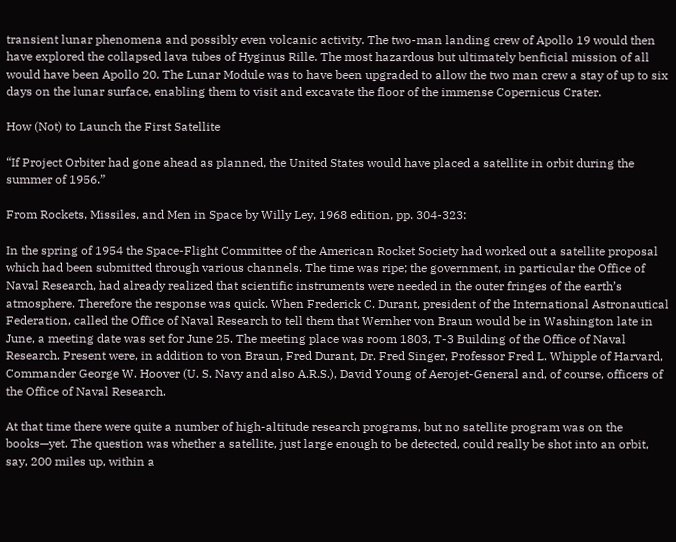transient lunar phenomena and possibly even volcanic activity. The two-man landing crew of Apollo 19 would then have explored the collapsed lava tubes of Hyginus Rille. The most hazardous but ultimately benficial mission of all would have been Apollo 20. The Lunar Module was to have been upgraded to allow the two man crew a stay of up to six days on the lunar surface, enabling them to visit and excavate the floor of the immense Copernicus Crater.

How (Not) to Launch the First Satellite

“If Project Orbiter had gone ahead as planned, the United States would have placed a satellite in orbit during the summer of 1956.”

From Rockets, Missiles, and Men in Space by Willy Ley, 1968 edition, pp. 304-323:

In the spring of 1954 the Space-Flight Committee of the American Rocket Society had worked out a satellite proposal which had been submitted through various channels. The time was ripe; the government, in particular the Office of Naval Research, had already realized that scientific instruments were needed in the outer fringes of the earth’s atmosphere. Therefore the response was quick. When Frederick C. Durant, president of the International Astronautical Federation, called the Office of Naval Research to tell them that Wernher von Braun would be in Washington late in June, a meeting date was set for June 25. The meeting place was room 1803, T-3 Building of the Office of Naval Research. Present were, in addition to von Braun, Fred Durant, Dr. Fred Singer, Professor Fred L. Whipple of Harvard, Commander George W. Hoover (U. S. Navy and also A.R.S.), David Young of Aerojet-General and, of course, officers of the Office of Naval Research.

At that time there were quite a number of high-altitude research programs, but no satellite program was on the books—yet. The question was whether a satellite, just large enough to be detected, could really be shot into an orbit, say, 200 miles up, within a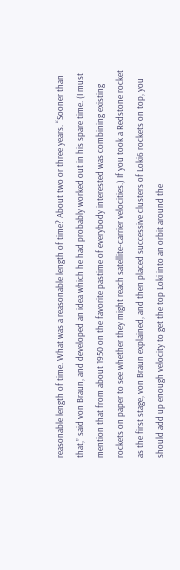reasonable length of time. What was a reasonable length of time? About two or three years. “Sooner than that,” said von Braun, and developed an idea which he had probably worked out in his spare time. (I must mention that from about 1950 on the favorite pastime of everybody interested was combining existing rockets on paper to see whether they might reach satellite-carrier velocities.) If you took a Redstone rocket as the first stage, von Braun explained, and then placed successive clusters of Loki6 rockets on top, you should add up enough velocity to get the top Loki into an orbit around the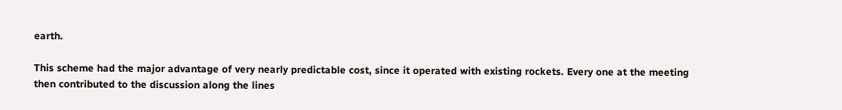earth.

This scheme had the major advantage of very nearly predictable cost, since it operated with existing rockets. Every one at the meeting then contributed to the discussion along the lines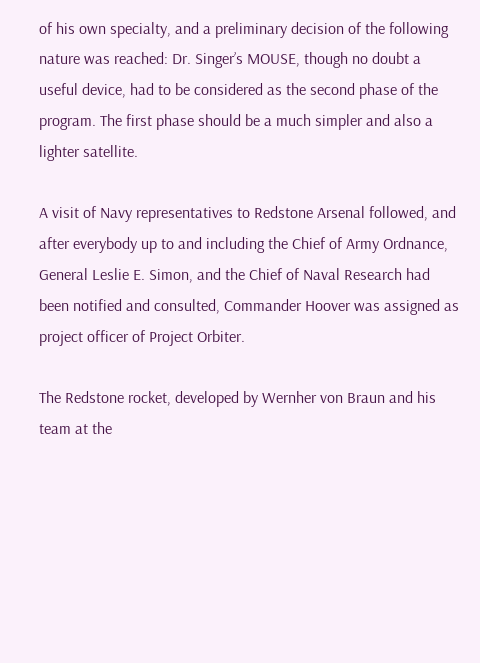of his own specialty, and a preliminary decision of the following nature was reached: Dr. Singer’s MOUSE, though no doubt a useful device, had to be considered as the second phase of the program. The first phase should be a much simpler and also a lighter satellite.

A visit of Navy representatives to Redstone Arsenal followed, and after everybody up to and including the Chief of Army Ordnance, General Leslie E. Simon, and the Chief of Naval Research had been notified and consulted, Commander Hoover was assigned as project officer of Project Orbiter.

The Redstone rocket, developed by Wernher von Braun and his team at the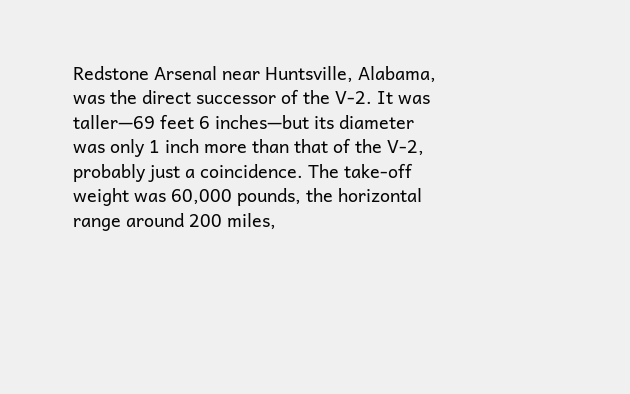Redstone Arsenal near Huntsville, Alabama, was the direct successor of the V-2. It was taller—69 feet 6 inches—but its diameter was only 1 inch more than that of the V-2, probably just a coincidence. The take-off weight was 60,000 pounds, the horizontal range around 200 miles,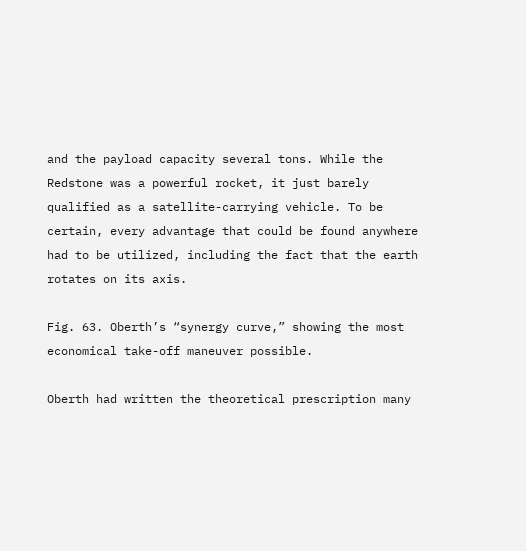and the payload capacity several tons. While the Redstone was a powerful rocket, it just barely qualified as a satellite-carrying vehicle. To be certain, every advantage that could be found anywhere had to be utilized, including the fact that the earth rotates on its axis.

Fig. 63. Oberth’s “synergy curve,” showing the most economical take-off maneuver possible.

Oberth had written the theoretical prescription many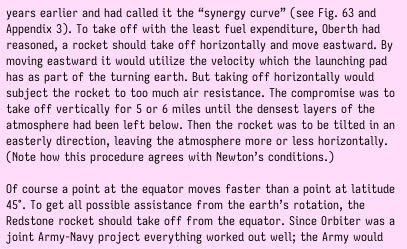years earlier and had called it the “synergy curve” (see Fig. 63 and Appendix 3). To take off with the least fuel expenditure, Oberth had reasoned, a rocket should take off horizontally and move eastward. By moving eastward it would utilize the velocity which the launching pad has as part of the turning earth. But taking off horizontally would subject the rocket to too much air resistance. The compromise was to take off vertically for 5 or 6 miles until the densest layers of the atmosphere had been left below. Then the rocket was to be tilted in an easterly direction, leaving the atmosphere more or less horizontally. (Note how this procedure agrees with Newton’s conditions.)

Of course a point at the equator moves faster than a point at latitude 45°. To get all possible assistance from the earth’s rotation, the Redstone rocket should take off from the equator. Since Orbiter was a joint Army-Navy project everything worked out well; the Army would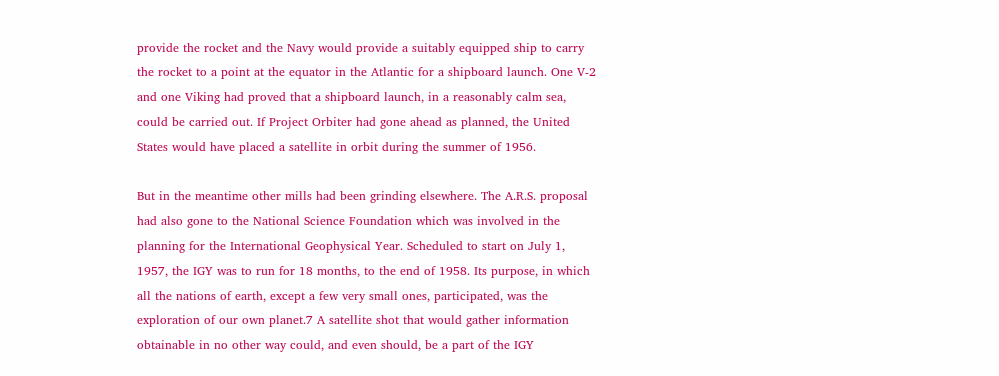provide the rocket and the Navy would provide a suitably equipped ship to carry the rocket to a point at the equator in the Atlantic for a shipboard launch. One V-2 and one Viking had proved that a shipboard launch, in a reasonably calm sea, could be carried out. If Project Orbiter had gone ahead as planned, the United States would have placed a satellite in orbit during the summer of 1956.

But in the meantime other mills had been grinding elsewhere. The A.R.S. proposal had also gone to the National Science Foundation which was involved in the planning for the International Geophysical Year. Scheduled to start on July 1, 1957, the IGY was to run for 18 months, to the end of 1958. Its purpose, in which all the nations of earth, except a few very small ones, participated, was the exploration of our own planet.7 A satellite shot that would gather information obtainable in no other way could, and even should, be a part of the IGY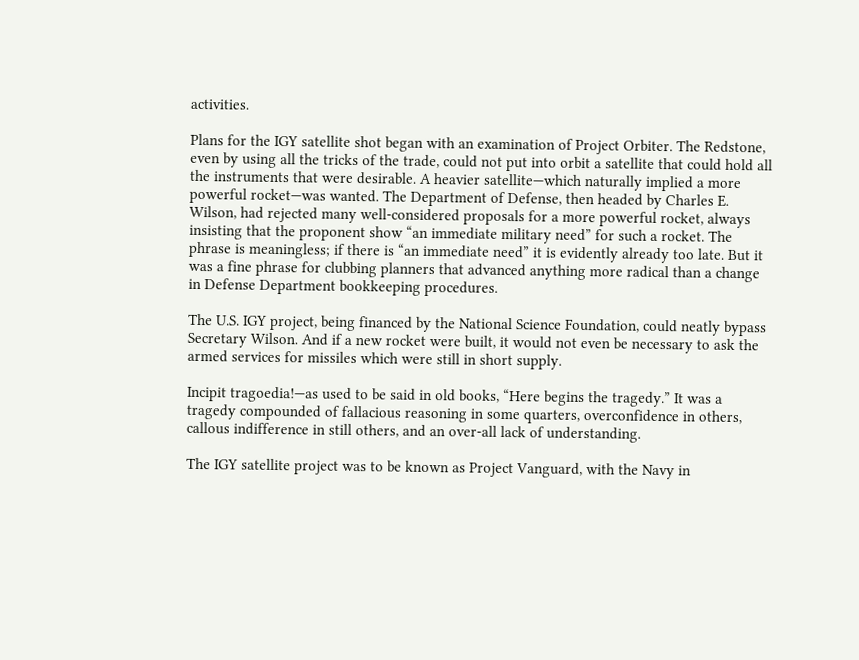activities.

Plans for the IGY satellite shot began with an examination of Project Orbiter. The Redstone, even by using all the tricks of the trade, could not put into orbit a satellite that could hold all the instruments that were desirable. A heavier satellite—which naturally implied a more powerful rocket—was wanted. The Department of Defense, then headed by Charles E. Wilson, had rejected many well-considered proposals for a more powerful rocket, always insisting that the proponent show “an immediate military need” for such a rocket. The phrase is meaningless; if there is “an immediate need” it is evidently already too late. But it was a fine phrase for clubbing planners that advanced anything more radical than a change in Defense Department bookkeeping procedures.

The U.S. IGY project, being financed by the National Science Foundation, could neatly bypass Secretary Wilson. And if a new rocket were built, it would not even be necessary to ask the armed services for missiles which were still in short supply.

Incipit tragoedia!—as used to be said in old books, “Here begins the tragedy.” It was a tragedy compounded of fallacious reasoning in some quarters, overconfidence in others, callous indifference in still others, and an over-all lack of understanding.

The IGY satellite project was to be known as Project Vanguard, with the Navy in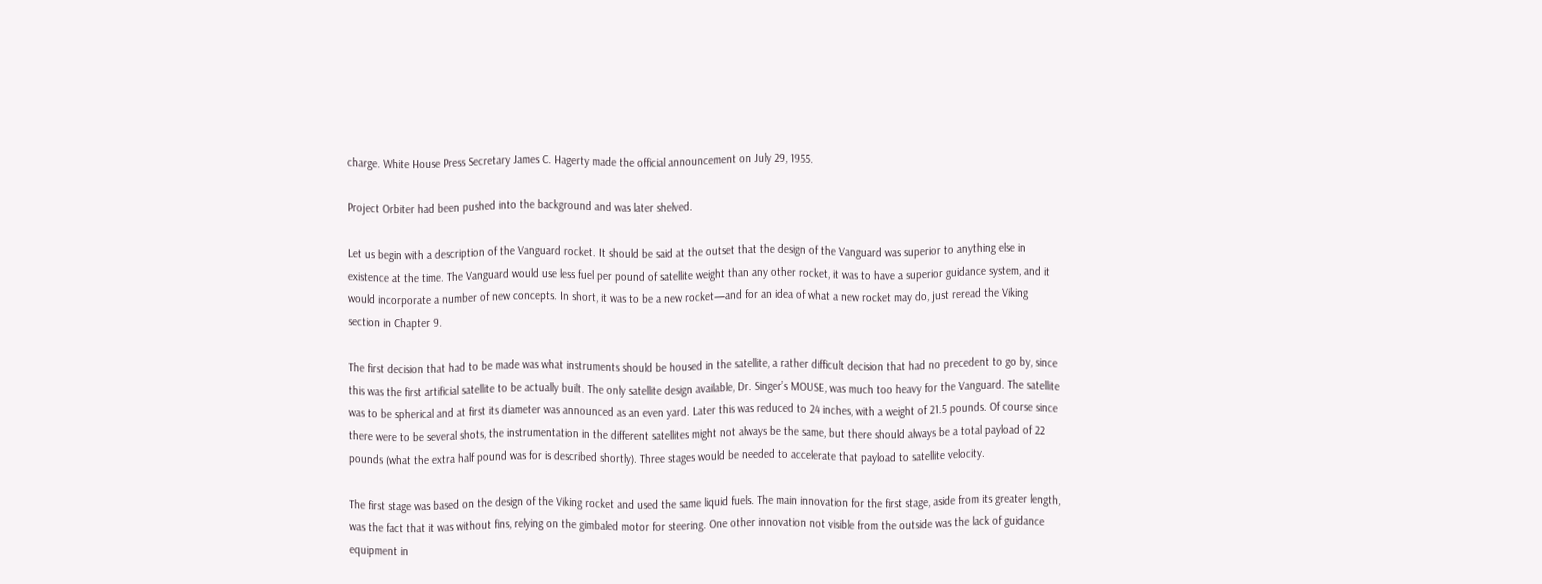charge. White House Press Secretary James C. Hagerty made the official announcement on July 29, 1955.

Project Orbiter had been pushed into the background and was later shelved.

Let us begin with a description of the Vanguard rocket. It should be said at the outset that the design of the Vanguard was superior to anything else in existence at the time. The Vanguard would use less fuel per pound of satellite weight than any other rocket, it was to have a superior guidance system, and it would incorporate a number of new concepts. In short, it was to be a new rocket—and for an idea of what a new rocket may do, just reread the Viking section in Chapter 9.

The first decision that had to be made was what instruments should be housed in the satellite, a rather difficult decision that had no precedent to go by, since this was the first artificial satellite to be actually built. The only satellite design available, Dr. Singer’s MOUSE, was much too heavy for the Vanguard. The satellite was to be spherical and at first its diameter was announced as an even yard. Later this was reduced to 24 inches, with a weight of 21.5 pounds. Of course since there were to be several shots, the instrumentation in the different satellites might not always be the same, but there should always be a total payload of 22 pounds (what the extra half pound was for is described shortly). Three stages would be needed to accelerate that payload to satellite velocity.

The first stage was based on the design of the Viking rocket and used the same liquid fuels. The main innovation for the first stage, aside from its greater length, was the fact that it was without fins, relying on the gimbaled motor for steering. One other innovation not visible from the outside was the lack of guidance equipment in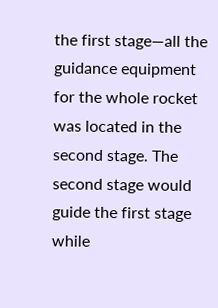the first stage—all the guidance equipment for the whole rocket was located in the second stage. The second stage would guide the first stage while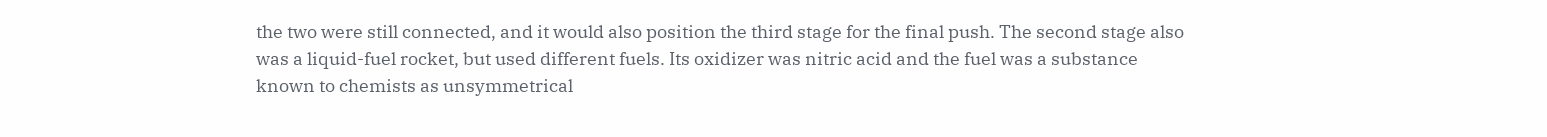the two were still connected, and it would also position the third stage for the final push. The second stage also was a liquid-fuel rocket, but used different fuels. Its oxidizer was nitric acid and the fuel was a substance known to chemists as unsymmetrical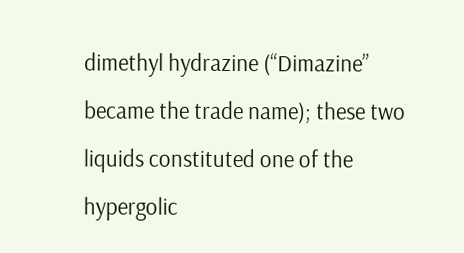dimethyl hydrazine (“Dimazine” became the trade name); these two liquids constituted one of the hypergolic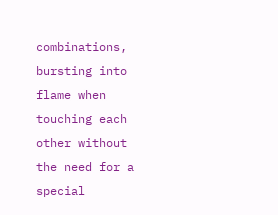combinations, bursting into flame when touching each other without the need for a special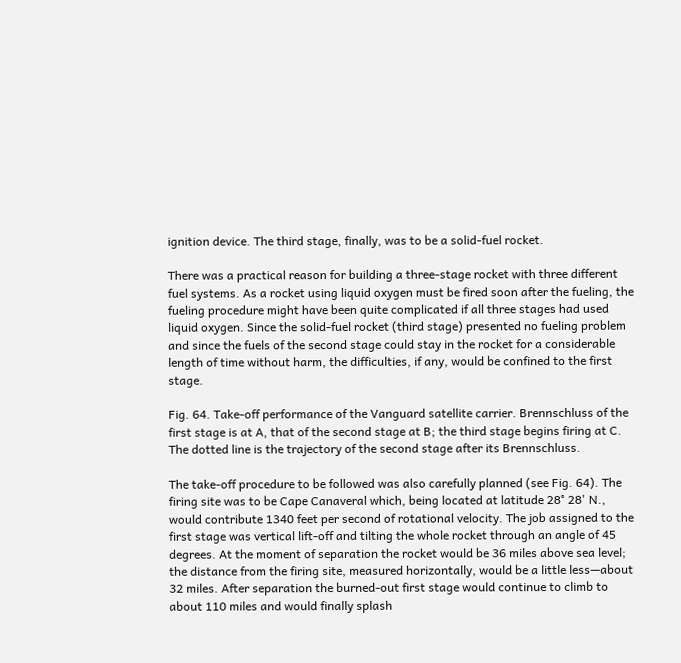ignition device. The third stage, finally, was to be a solid-fuel rocket.

There was a practical reason for building a three-stage rocket with three different fuel systems. As a rocket using liquid oxygen must be fired soon after the fueling, the fueling procedure might have been quite complicated if all three stages had used liquid oxygen. Since the solid-fuel rocket (third stage) presented no fueling problem and since the fuels of the second stage could stay in the rocket for a considerable length of time without harm, the difficulties, if any, would be confined to the first stage.

Fig. 64. Take-off performance of the Vanguard satellite carrier. Brennschluss of the first stage is at A, that of the second stage at B; the third stage begins firing at C. The dotted line is the trajectory of the second stage after its Brennschluss.

The take-off procedure to be followed was also carefully planned (see Fig. 64). The firing site was to be Cape Canaveral which, being located at latitude 28° 28' N., would contribute 1340 feet per second of rotational velocity. The job assigned to the first stage was vertical lift-off and tilting the whole rocket through an angle of 45 degrees. At the moment of separation the rocket would be 36 miles above sea level; the distance from the firing site, measured horizontally, would be a little less—about 32 miles. After separation the burned-out first stage would continue to climb to about 110 miles and would finally splash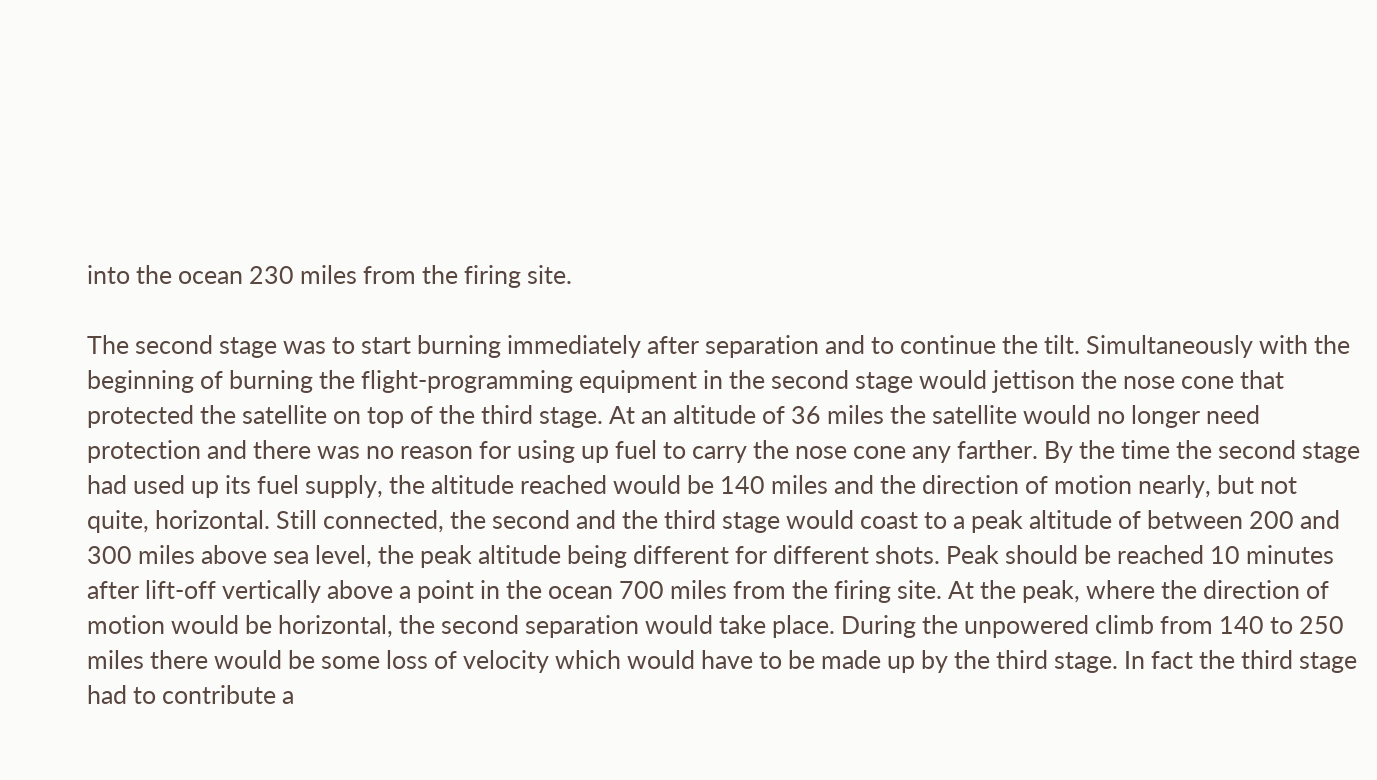into the ocean 230 miles from the firing site.

The second stage was to start burning immediately after separation and to continue the tilt. Simultaneously with the beginning of burning the flight-programming equipment in the second stage would jettison the nose cone that protected the satellite on top of the third stage. At an altitude of 36 miles the satellite would no longer need protection and there was no reason for using up fuel to carry the nose cone any farther. By the time the second stage had used up its fuel supply, the altitude reached would be 140 miles and the direction of motion nearly, but not quite, horizontal. Still connected, the second and the third stage would coast to a peak altitude of between 200 and 300 miles above sea level, the peak altitude being different for different shots. Peak should be reached 10 minutes after lift-off vertically above a point in the ocean 700 miles from the firing site. At the peak, where the direction of motion would be horizontal, the second separation would take place. During the unpowered climb from 140 to 250 miles there would be some loss of velocity which would have to be made up by the third stage. In fact the third stage had to contribute a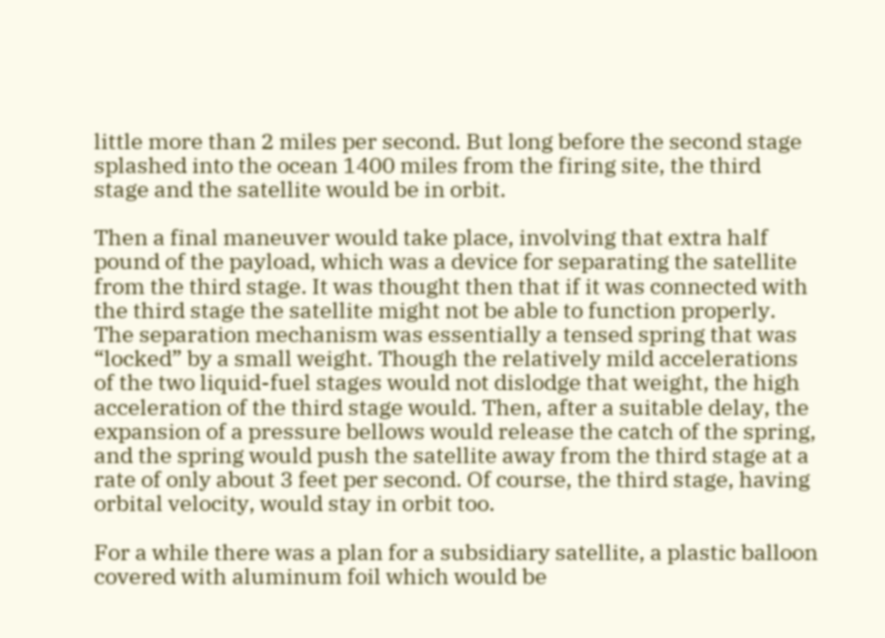little more than 2 miles per second. But long before the second stage splashed into the ocean 1400 miles from the firing site, the third stage and the satellite would be in orbit.

Then a final maneuver would take place, involving that extra half pound of the payload, which was a device for separating the satellite from the third stage. It was thought then that if it was connected with the third stage the satellite might not be able to function properly. The separation mechanism was essentially a tensed spring that was “locked” by a small weight. Though the relatively mild accelerations of the two liquid-fuel stages would not dislodge that weight, the high acceleration of the third stage would. Then, after a suitable delay, the expansion of a pressure bellows would release the catch of the spring, and the spring would push the satellite away from the third stage at a rate of only about 3 feet per second. Of course, the third stage, having orbital velocity, would stay in orbit too.

For a while there was a plan for a subsidiary satellite, a plastic balloon covered with aluminum foil which would be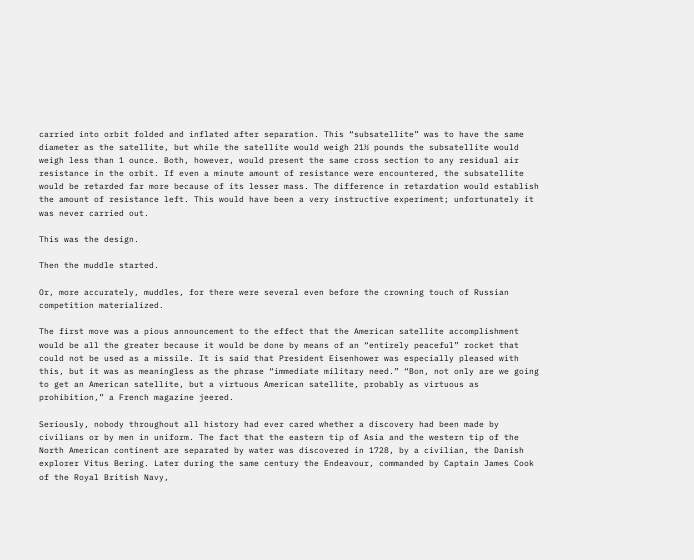carried into orbit folded and inflated after separation. This “subsatellite” was to have the same diameter as the satellite, but while the satellite would weigh 21½ pounds the subsatellite would weigh less than 1 ounce. Both, however, would present the same cross section to any residual air resistance in the orbit. If even a minute amount of resistance were encountered, the subsatellite would be retarded far more because of its lesser mass. The difference in retardation would establish the amount of resistance left. This would have been a very instructive experiment; unfortunately it was never carried out.

This was the design.

Then the muddle started.

Or, more accurately, muddles, for there were several even before the crowning touch of Russian competition materialized.

The first move was a pious announcement to the effect that the American satellite accomplishment would be all the greater because it would be done by means of an “entirely peaceful” rocket that could not be used as a missile. It is said that President Eisenhower was especially pleased with this, but it was as meaningless as the phrase “immediate military need.” “Bon, not only are we going to get an American satellite, but a virtuous American satellite, probably as virtuous as prohibition,” a French magazine jeered.

Seriously, nobody throughout all history had ever cared whether a discovery had been made by civilians or by men in uniform. The fact that the eastern tip of Asia and the western tip of the North American continent are separated by water was discovered in 1728, by a civilian, the Danish explorer Vitus Bering. Later during the same century the Endeavour, commanded by Captain James Cook of the Royal British Navy,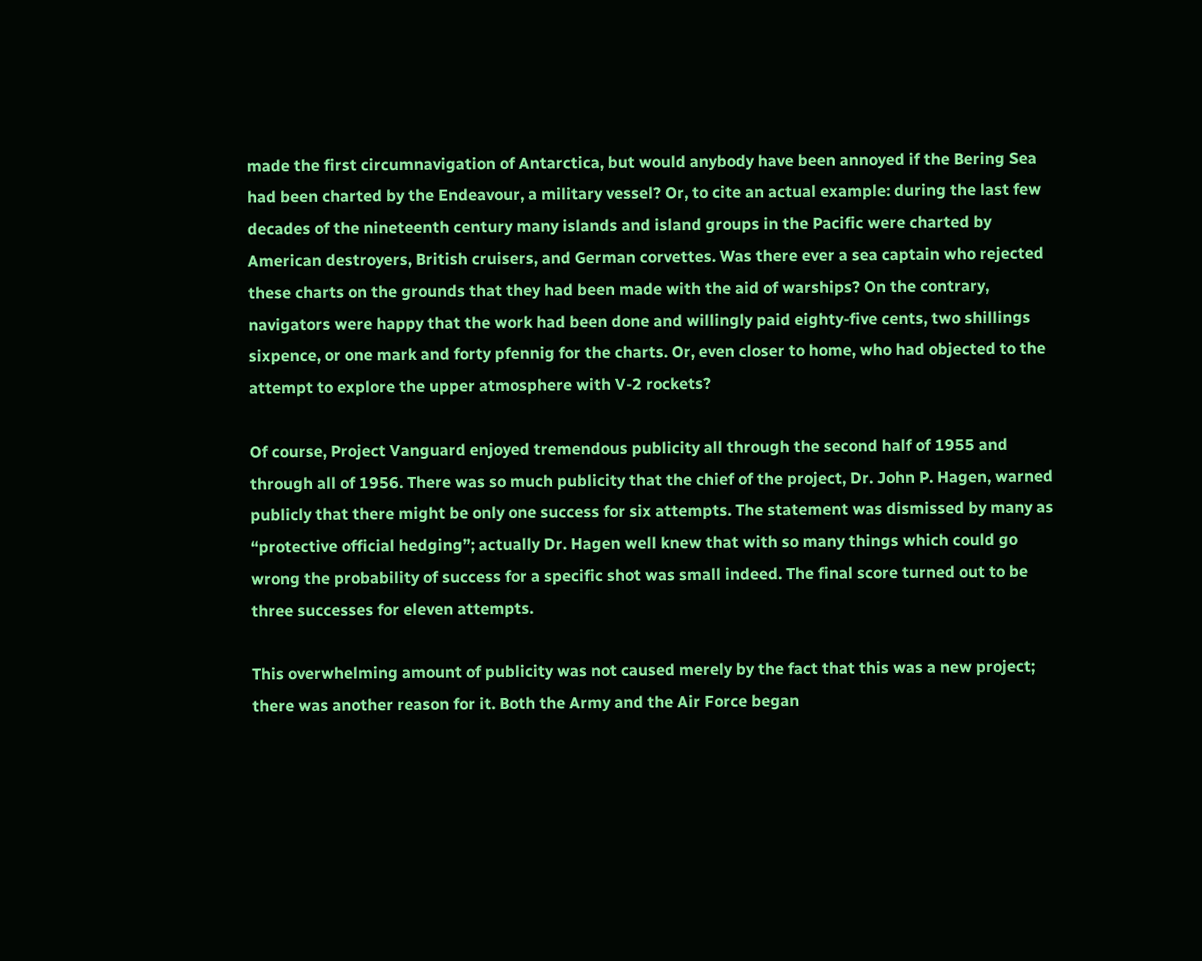made the first circumnavigation of Antarctica, but would anybody have been annoyed if the Bering Sea had been charted by the Endeavour, a military vessel? Or, to cite an actual example: during the last few decades of the nineteenth century many islands and island groups in the Pacific were charted by American destroyers, British cruisers, and German corvettes. Was there ever a sea captain who rejected these charts on the grounds that they had been made with the aid of warships? On the contrary, navigators were happy that the work had been done and willingly paid eighty-five cents, two shillings sixpence, or one mark and forty pfennig for the charts. Or, even closer to home, who had objected to the attempt to explore the upper atmosphere with V-2 rockets?

Of course, Project Vanguard enjoyed tremendous publicity all through the second half of 1955 and through all of 1956. There was so much publicity that the chief of the project, Dr. John P. Hagen, warned publicly that there might be only one success for six attempts. The statement was dismissed by many as “protective official hedging”; actually Dr. Hagen well knew that with so many things which could go wrong the probability of success for a specific shot was small indeed. The final score turned out to be three successes for eleven attempts.

This overwhelming amount of publicity was not caused merely by the fact that this was a new project; there was another reason for it. Both the Army and the Air Force began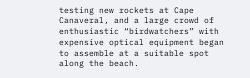testing new rockets at Cape Canaveral, and a large crowd of enthusiastic “birdwatchers” with expensive optical equipment began to assemble at a suitable spot along the beach.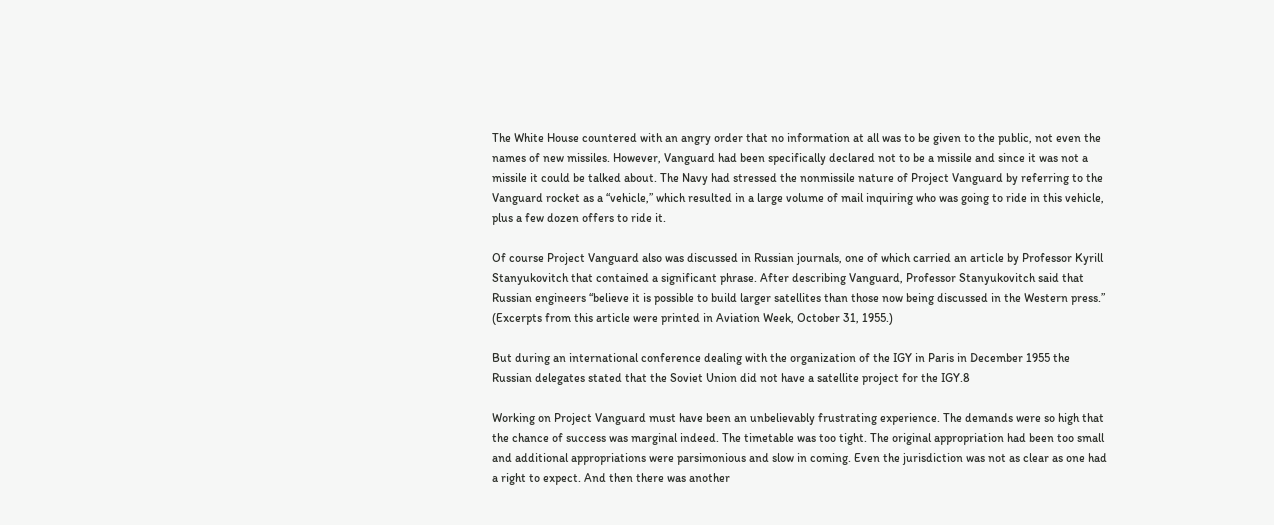The White House countered with an angry order that no information at all was to be given to the public, not even the names of new missiles. However, Vanguard had been specifically declared not to be a missile and since it was not a missile it could be talked about. The Navy had stressed the nonmissile nature of Project Vanguard by referring to the Vanguard rocket as a “vehicle,” which resulted in a large volume of mail inquiring who was going to ride in this vehicle, plus a few dozen offers to ride it.

Of course Project Vanguard also was discussed in Russian journals, one of which carried an article by Professor Kyrill Stanyukovitch that contained a significant phrase. After describing Vanguard, Professor Stanyukovitch said that Russian engineers “believe it is possible to build larger satellites than those now being discussed in the Western press.” (Excerpts from this article were printed in Aviation Week, October 31, 1955.)

But during an international conference dealing with the organization of the IGY in Paris in December 1955 the Russian delegates stated that the Soviet Union did not have a satellite project for the IGY.8

Working on Project Vanguard must have been an unbelievably frustrating experience. The demands were so high that the chance of success was marginal indeed. The timetable was too tight. The original appropriation had been too small and additional appropriations were parsimonious and slow in coming. Even the jurisdiction was not as clear as one had a right to expect. And then there was another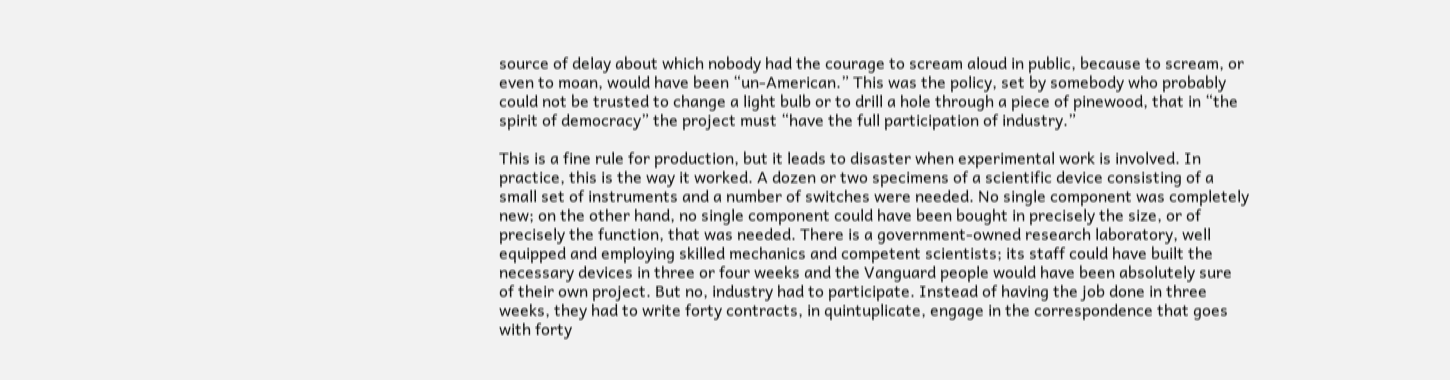source of delay about which nobody had the courage to scream aloud in public, because to scream, or even to moan, would have been “un-American.” This was the policy, set by somebody who probably could not be trusted to change a light bulb or to drill a hole through a piece of pinewood, that in “the spirit of democracy” the project must “have the full participation of industry.”

This is a fine rule for production, but it leads to disaster when experimental work is involved. In practice, this is the way it worked. A dozen or two specimens of a scientific device consisting of a small set of instruments and a number of switches were needed. No single component was completely new; on the other hand, no single component could have been bought in precisely the size, or of precisely the function, that was needed. There is a government-owned research laboratory, well equipped and employing skilled mechanics and competent scientists; its staff could have built the necessary devices in three or four weeks and the Vanguard people would have been absolutely sure of their own project. But no, industry had to participate. Instead of having the job done in three weeks, they had to write forty contracts, in quintuplicate, engage in the correspondence that goes with forty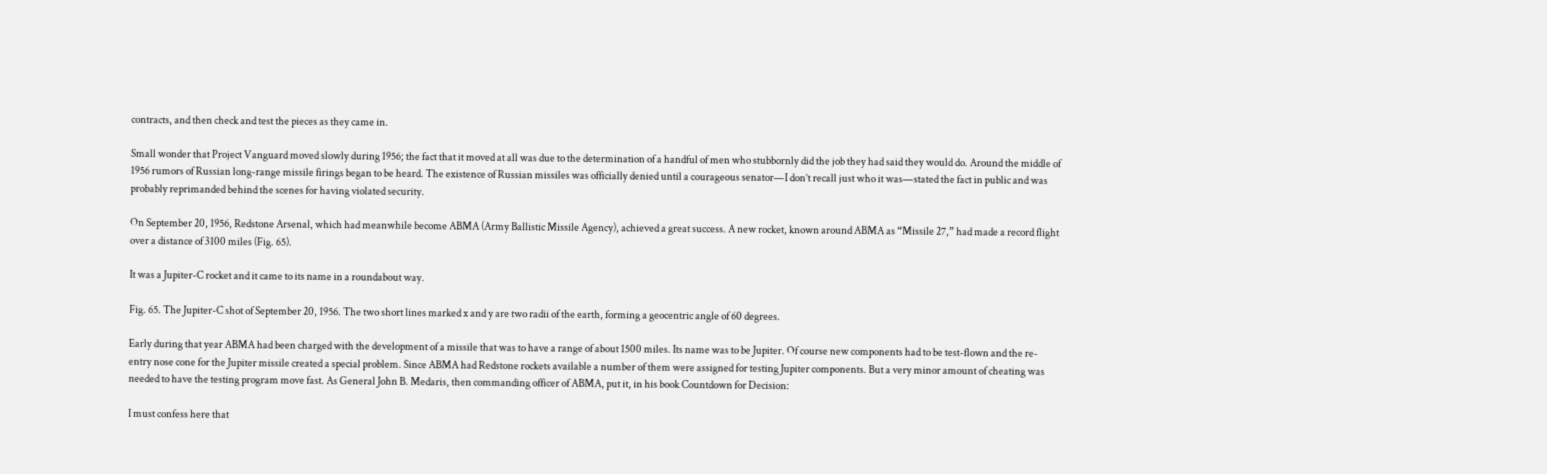contracts, and then check and test the pieces as they came in.

Small wonder that Project Vanguard moved slowly during 1956; the fact that it moved at all was due to the determination of a handful of men who stubbornly did the job they had said they would do. Around the middle of 1956 rumors of Russian long-range missile firings began to be heard. The existence of Russian missiles was officially denied until a courageous senator—I don’t recall just who it was—stated the fact in public and was probably reprimanded behind the scenes for having violated security.

On September 20, 1956, Redstone Arsenal, which had meanwhile become ABMA (Army Ballistic Missile Agency), achieved a great success. A new rocket, known around ABMA as “Missile 27,” had made a record flight over a distance of 3100 miles (Fig. 65).

It was a Jupiter-C rocket and it came to its name in a roundabout way.

Fig. 65. The Jupiter-C shot of September 20, 1956. The two short lines marked x and y are two radii of the earth, forming a geocentric angle of 60 degrees.

Early during that year ABMA had been charged with the development of a missile that was to have a range of about 1500 miles. Its name was to be Jupiter. Of course new components had to be test-flown and the re-entry nose cone for the Jupiter missile created a special problem. Since ABMA had Redstone rockets available a number of them were assigned for testing Jupiter components. But a very minor amount of cheating was needed to have the testing program move fast. As General John B. Medaris, then commanding officer of ABMA, put it, in his book Countdown for Decision:

I must confess here that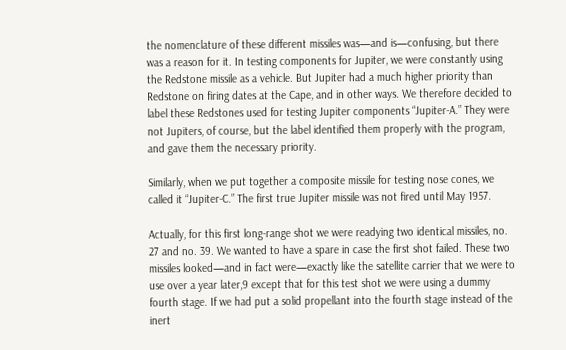the nomenclature of these different missiles was—and is—confusing, but there was a reason for it. In testing components for Jupiter, we were constantly using the Redstone missile as a vehicle. But Jupiter had a much higher priority than Redstone on firing dates at the Cape, and in other ways. We therefore decided to label these Redstones used for testing Jupiter components “Jupiter-A.” They were not Jupiters, of course, but the label identified them properly with the program, and gave them the necessary priority.

Similarly, when we put together a composite missile for testing nose cones, we called it “Jupiter-C.” The first true Jupiter missile was not fired until May 1957.

Actually, for this first long-range shot we were readying two identical missiles, no. 27 and no. 39. We wanted to have a spare in case the first shot failed. These two missiles looked—and in fact were—exactly like the satellite carrier that we were to use over a year later,9 except that for this test shot we were using a dummy fourth stage. If we had put a solid propellant into the fourth stage instead of the inert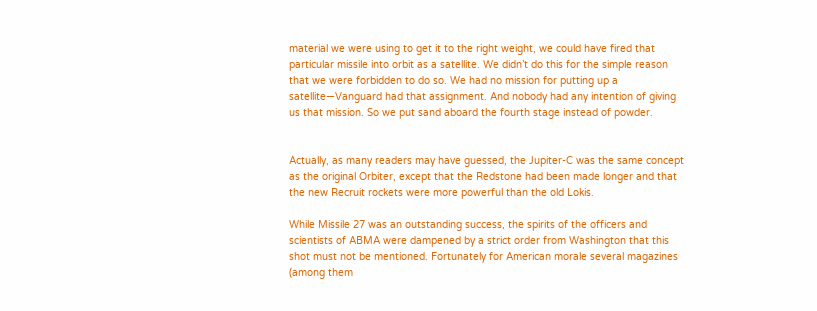material we were using to get it to the right weight, we could have fired that particular missile into orbit as a satellite. We didn’t do this for the simple reason that we were forbidden to do so. We had no mission for putting up a satellite—Vanguard had that assignment. And nobody had any intention of giving us that mission. So we put sand aboard the fourth stage instead of powder.


Actually, as many readers may have guessed, the Jupiter-C was the same concept as the original Orbiter, except that the Redstone had been made longer and that the new Recruit rockets were more powerful than the old Lokis.

While Missile 27 was an outstanding success, the spirits of the officers and scientists of ABMA were dampened by a strict order from Washington that this shot must not be mentioned. Fortunately for American morale several magazines (among them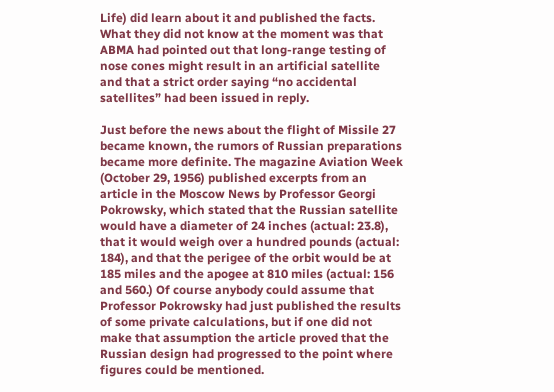Life) did learn about it and published the facts. What they did not know at the moment was that ABMA had pointed out that long-range testing of nose cones might result in an artificial satellite and that a strict order saying “no accidental satellites” had been issued in reply.

Just before the news about the flight of Missile 27 became known, the rumors of Russian preparations became more definite. The magazine Aviation Week (October 29, 1956) published excerpts from an article in the Moscow News by Professor Georgi Pokrowsky, which stated that the Russian satellite would have a diameter of 24 inches (actual: 23.8), that it would weigh over a hundred pounds (actual: 184), and that the perigee of the orbit would be at 185 miles and the apogee at 810 miles (actual: 156 and 560.) Of course anybody could assume that Professor Pokrowsky had just published the results of some private calculations, but if one did not make that assumption the article proved that the Russian design had progressed to the point where figures could be mentioned.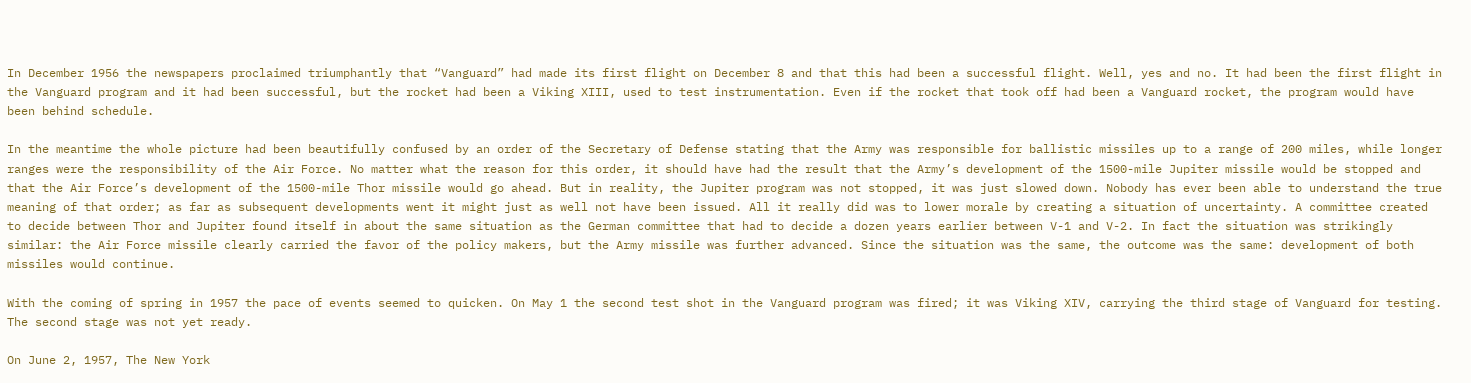In December 1956 the newspapers proclaimed triumphantly that “Vanguard” had made its first flight on December 8 and that this had been a successful flight. Well, yes and no. It had been the first flight in the Vanguard program and it had been successful, but the rocket had been a Viking XIII, used to test instrumentation. Even if the rocket that took off had been a Vanguard rocket, the program would have been behind schedule.

In the meantime the whole picture had been beautifully confused by an order of the Secretary of Defense stating that the Army was responsible for ballistic missiles up to a range of 200 miles, while longer ranges were the responsibility of the Air Force. No matter what the reason for this order, it should have had the result that the Army’s development of the 1500-mile Jupiter missile would be stopped and that the Air Force’s development of the 1500-mile Thor missile would go ahead. But in reality, the Jupiter program was not stopped, it was just slowed down. Nobody has ever been able to understand the true meaning of that order; as far as subsequent developments went it might just as well not have been issued. All it really did was to lower morale by creating a situation of uncertainty. A committee created to decide between Thor and Jupiter found itself in about the same situation as the German committee that had to decide a dozen years earlier between V-1 and V-2. In fact the situation was strikingly similar: the Air Force missile clearly carried the favor of the policy makers, but the Army missile was further advanced. Since the situation was the same, the outcome was the same: development of both missiles would continue.

With the coming of spring in 1957 the pace of events seemed to quicken. On May 1 the second test shot in the Vanguard program was fired; it was Viking XIV, carrying the third stage of Vanguard for testing. The second stage was not yet ready.

On June 2, 1957, The New York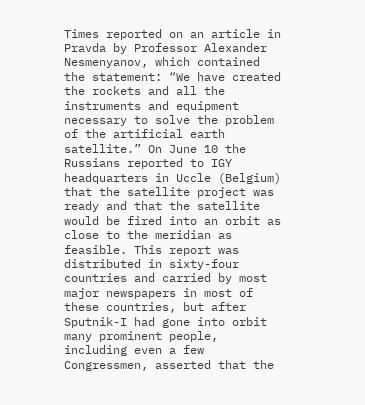Times reported on an article in Pravda by Professor Alexander Nesmenyanov, which contained the statement: “We have created the rockets and all the instruments and equipment necessary to solve the problem of the artificial earth satellite.” On June 10 the Russians reported to IGY headquarters in Uccle (Belgium) that the satellite project was ready and that the satellite would be fired into an orbit as close to the meridian as feasible. This report was distributed in sixty-four countries and carried by most major newspapers in most of these countries, but after Sputnik-I had gone into orbit many prominent people, including even a few Congressmen, asserted that the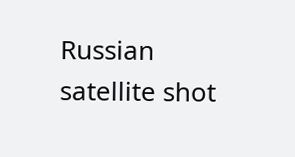Russian satellite shot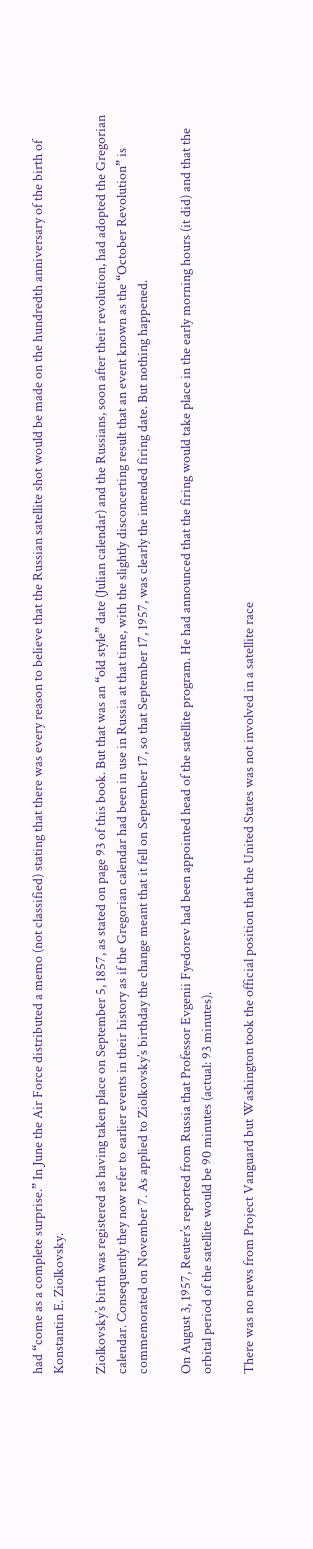had “come as a complete surprise.” In June the Air Force distributed a memo (not classified) stating that there was every reason to believe that the Russian satellite shot would be made on the hundredth anniversary of the birth of Konstantin E. Ziolkovsky.

Ziolkovsky’s birth was registered as having taken place on September 5, 1857, as stated on page 93 of this book. But that was an “old style” date (Julian calendar) and the Russians, soon after their revolution, had adopted the Gregorian calendar. Consequently they now refer to earlier events in their history as if the Gregorian calendar had been in use in Russia at that time, with the slightly disconcerting result that an event known as the “October Revolution” is commemorated on November 7. As applied to Ziolkovsky’s birthday the change meant that it fell on September 17, so that September 17, 1957, was clearly the intended firing date. But nothing happened.

On August 3, 1957, Reuter’s reported from Russia that Professor Evgenii Fyedorev had been appointed head of the satellite program. He had announced that the firing would take place in the early morning hours (it did) and that the orbital period of the satellite would be 90 minutes (actual: 93 minutes).

There was no news from Project Vanguard but Washington took the official position that the United States was not involved in a satellite race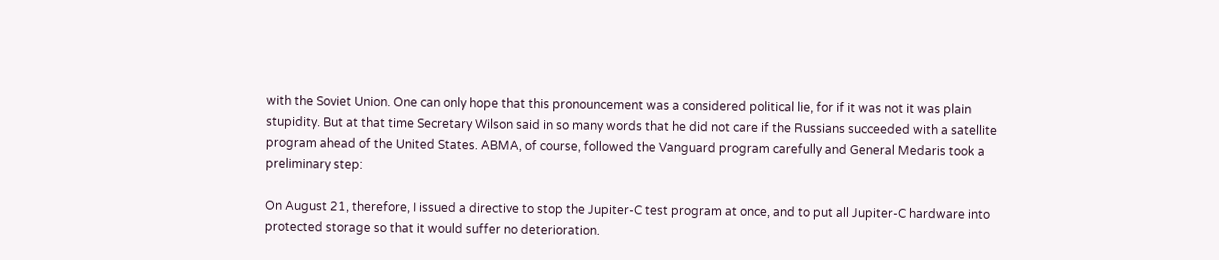with the Soviet Union. One can only hope that this pronouncement was a considered political lie, for if it was not it was plain stupidity. But at that time Secretary Wilson said in so many words that he did not care if the Russians succeeded with a satellite program ahead of the United States. ABMA, of course, followed the Vanguard program carefully and General Medaris took a preliminary step:

On August 21, therefore, I issued a directive to stop the Jupiter-C test program at once, and to put all Jupiter-C hardware into protected storage so that it would suffer no deterioration.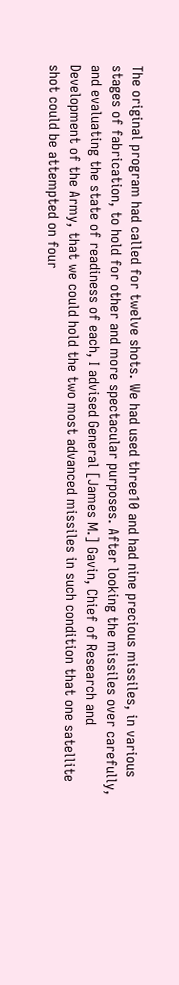The original program had called for twelve shots. We had used three10 and had nine precious missiles, in various stages of fabrication, to hold for other and more spectacular purposes. After looking the missiles over carefully, and evaluating the state of readiness of each, I advised General [James M.] Gavin, Chief of Research and Development of the Army, that we could hold the two most advanced missiles in such condition that one satellite shot could be attempted on four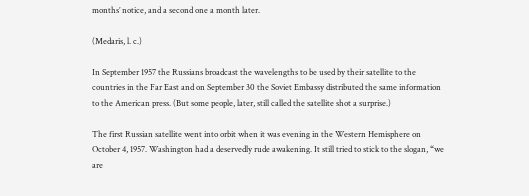months’ notice, and a second one a month later.

(Medaris, l. c.)

In September 1957 the Russians broadcast the wavelengths to be used by their satellite to the countries in the Far East and on September 30 the Soviet Embassy distributed the same information to the American press. (But some people, later, still called the satellite shot a surprise.)

The first Russian satellite went into orbit when it was evening in the Western Hemisphere on October 4, 1957. Washington had a deservedly rude awakening. It still tried to stick to the slogan, “we are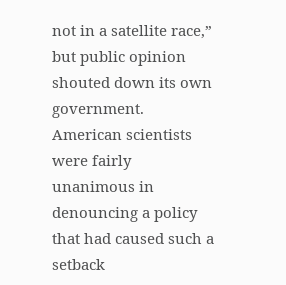not in a satellite race,” but public opinion shouted down its own government. American scientists were fairly unanimous in denouncing a policy that had caused such a setback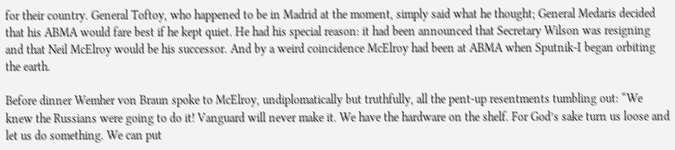for their country. General Toftoy, who happened to be in Madrid at the moment, simply said what he thought; General Medaris decided that his ABMA would fare best if he kept quiet. He had his special reason: it had been announced that Secretary Wilson was resigning and that Neil McElroy would be his successor. And by a weird coincidence McElroy had been at ABMA when Sputnik-I began orbiting the earth.

Before dinner Wemher von Braun spoke to McElroy, undiplomatically but truthfully, all the pent-up resentments tumbling out: “We knew the Russians were going to do it! Vanguard will never make it. We have the hardware on the shelf. For God’s sake turn us loose and let us do something. We can put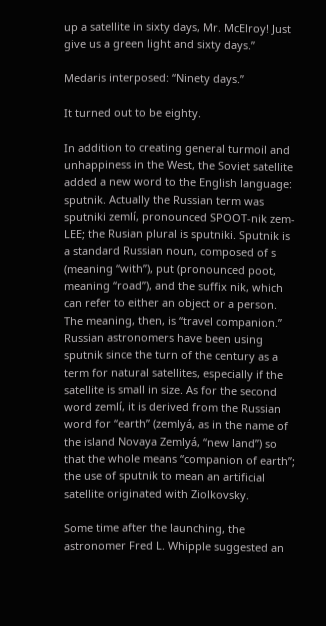up a satellite in sixty days, Mr. McElroy! Just give us a green light and sixty days.”

Medaris interposed: “Ninety days.”

It turned out to be eighty.

In addition to creating general turmoil and unhappiness in the West, the Soviet satellite added a new word to the English language: sputnik. Actually the Russian term was sputniki zemlí, pronounced SPOOT-nik zem-LEE; the Rusian plural is sputniki. Sputnik is a standard Russian noun, composed of s (meaning “with”), put (pronounced poot, meaning “road”), and the suffix nik, which can refer to either an object or a person. The meaning, then, is “travel companion.” Russian astronomers have been using sputnik since the turn of the century as a term for natural satellites, especially if the satellite is small in size. As for the second word zemlí, it is derived from the Russian word for “earth” (zemlyá, as in the name of the island Novaya Zemlyá, “new land”) so that the whole means “companion of earth”; the use of sputnik to mean an artificial satellite originated with Ziolkovsky.

Some time after the launching, the astronomer Fred L. Whipple suggested an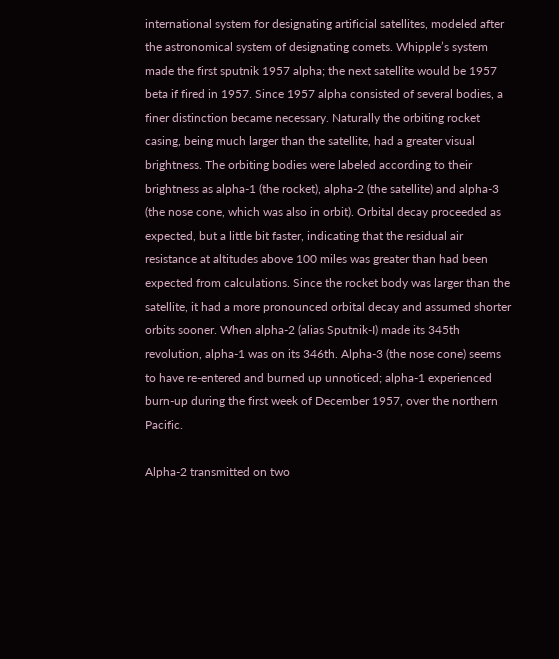international system for designating artificial satellites, modeled after the astronomical system of designating comets. Whipple’s system made the first sputnik 1957 alpha; the next satellite would be 1957 beta if fired in 1957. Since 1957 alpha consisted of several bodies, a finer distinction became necessary. Naturally the orbiting rocket casing, being much larger than the satellite, had a greater visual brightness. The orbiting bodies were labeled according to their brightness as alpha-1 (the rocket), alpha-2 (the satellite) and alpha-3 (the nose cone, which was also in orbit). Orbital decay proceeded as expected, but a little bit faster, indicating that the residual air resistance at altitudes above 100 miles was greater than had been expected from calculations. Since the rocket body was larger than the satellite, it had a more pronounced orbital decay and assumed shorter orbits sooner. When alpha-2 (alias Sputnik-I) made its 345th revolution, alpha-1 was on its 346th. Alpha-3 (the nose cone) seems to have re-entered and burned up unnoticed; alpha-1 experienced burn-up during the first week of December 1957, over the northern Pacific.

Alpha-2 transmitted on two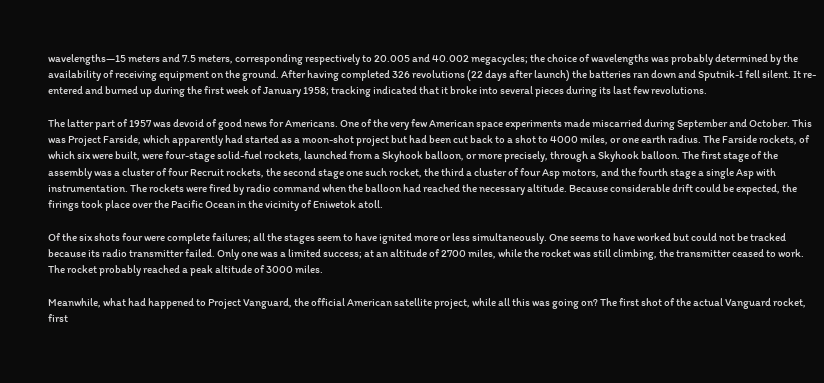wavelengths—15 meters and 7.5 meters, corresponding respectively to 20.005 and 40.002 megacycles; the choice of wavelengths was probably determined by the availability of receiving equipment on the ground. After having completed 326 revolutions (22 days after launch) the batteries ran down and Sputnik-I fell silent. It re-entered and burned up during the first week of January 1958; tracking indicated that it broke into several pieces during its last few revolutions.

The latter part of 1957 was devoid of good news for Americans. One of the very few American space experiments made miscarried during September and October. This was Project Farside, which apparently had started as a moon-shot project but had been cut back to a shot to 4000 miles, or one earth radius. The Farside rockets, of which six were built, were four-stage solid-fuel rockets, launched from a Skyhook balloon, or more precisely, through a Skyhook balloon. The first stage of the assembly was a cluster of four Recruit rockets, the second stage one such rocket, the third a cluster of four Asp motors, and the fourth stage a single Asp with instrumentation. The rockets were fired by radio command when the balloon had reached the necessary altitude. Because considerable drift could be expected, the firings took place over the Pacific Ocean in the vicinity of Eniwetok atoll.

Of the six shots four were complete failures; all the stages seem to have ignited more or less simultaneously. One seems to have worked but could not be tracked because its radio transmitter failed. Only one was a limited success; at an altitude of 2700 miles, while the rocket was still climbing, the transmitter ceased to work. The rocket probably reached a peak altitude of 3000 miles.

Meanwhile, what had happened to Project Vanguard, the official American satellite project, while all this was going on? The first shot of the actual Vanguard rocket, first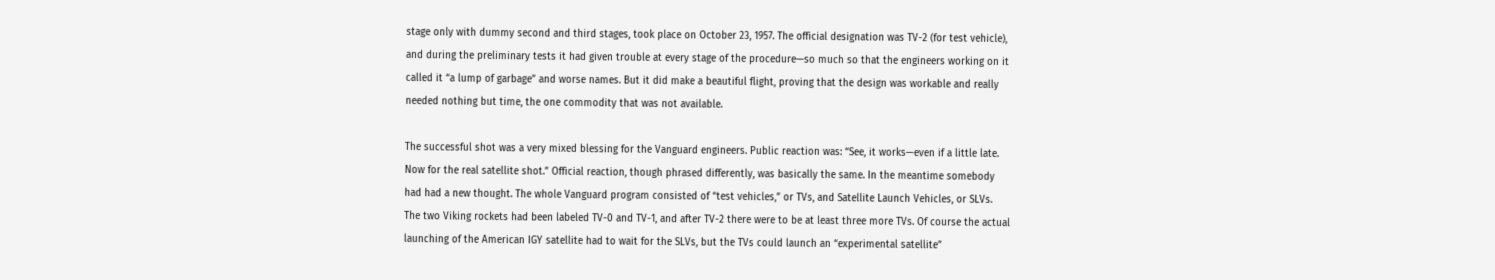stage only with dummy second and third stages, took place on October 23, 1957. The official designation was TV-2 (for test vehicle), and during the preliminary tests it had given trouble at every stage of the procedure—so much so that the engineers working on it called it “a lump of garbage” and worse names. But it did make a beautiful flight, proving that the design was workable and really needed nothing but time, the one commodity that was not available.

The successful shot was a very mixed blessing for the Vanguard engineers. Public reaction was: “See, it works—even if a little late. Now for the real satellite shot.” Official reaction, though phrased differently, was basically the same. In the meantime somebody had had a new thought. The whole Vanguard program consisted of “test vehicles,” or TVs, and Satellite Launch Vehicles, or SLVs. The two Viking rockets had been labeled TV-0 and TV-1, and after TV-2 there were to be at least three more TVs. Of course the actual launching of the American IGY satellite had to wait for the SLVs, but the TVs could launch an “experimental satellite”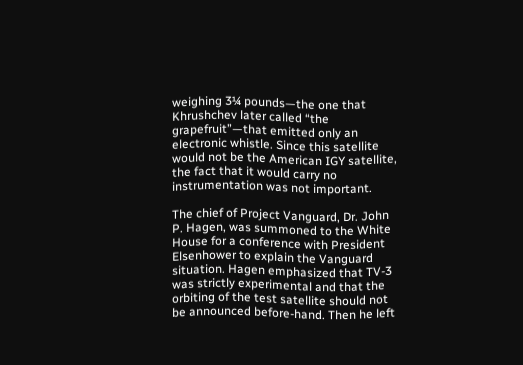weighing 3¼ pounds—the one that Khrushchev later called “the grapefruit”—that emitted only an electronic whistle. Since this satellite would not be the American IGY satellite, the fact that it would carry no instrumentation was not important.

The chief of Project Vanguard, Dr. John P. Hagen, was summoned to the White House for a conference with President Elsenhower to explain the Vanguard situation. Hagen emphasized that TV-3 was strictly experimental and that the orbiting of the test satellite should not be announced before-hand. Then he left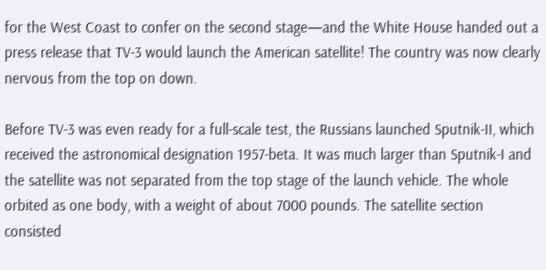for the West Coast to confer on the second stage—and the White House handed out a press release that TV-3 would launch the American satellite! The country was now clearly nervous from the top on down.

Before TV-3 was even ready for a full-scale test, the Russians launched Sputnik-II, which received the astronomical designation 1957-beta. It was much larger than Sputnik-I and the satellite was not separated from the top stage of the launch vehicle. The whole orbited as one body, with a weight of about 7000 pounds. The satellite section consisted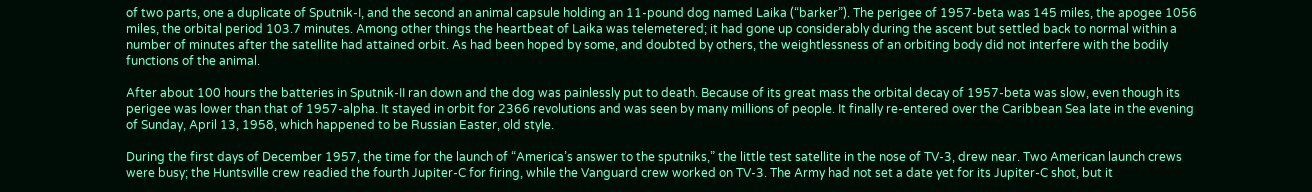of two parts, one a duplicate of Sputnik-I, and the second an animal capsule holding an 11-pound dog named Laika (“barker”). The perigee of 1957-beta was 145 miles, the apogee 1056 miles, the orbital period 103.7 minutes. Among other things the heartbeat of Laika was telemetered; it had gone up considerably during the ascent but settled back to normal within a number of minutes after the satellite had attained orbit. As had been hoped by some, and doubted by others, the weightlessness of an orbiting body did not interfere with the bodily functions of the animal.

After about 100 hours the batteries in Sputnik-II ran down and the dog was painlessly put to death. Because of its great mass the orbital decay of 1957-beta was slow, even though its perigee was lower than that of 1957-alpha. It stayed in orbit for 2366 revolutions and was seen by many millions of people. It finally re-entered over the Caribbean Sea late in the evening of Sunday, April 13, 1958, which happened to be Russian Easter, old style.

During the first days of December 1957, the time for the launch of “America’s answer to the sputniks,” the little test satellite in the nose of TV-3, drew near. Two American launch crews were busy; the Huntsville crew readied the fourth Jupiter-C for firing, while the Vanguard crew worked on TV-3. The Army had not set a date yet for its Jupiter-C shot, but it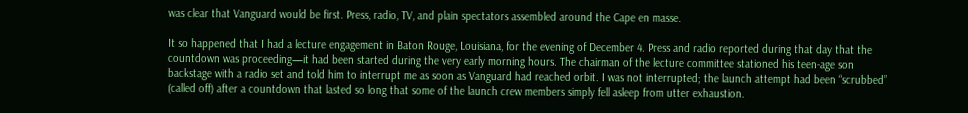was clear that Vanguard would be first. Press, radio, TV, and plain spectators assembled around the Cape en masse.

It so happened that I had a lecture engagement in Baton Rouge, Louisiana, for the evening of December 4. Press and radio reported during that day that the countdown was proceeding—it had been started during the very early morning hours. The chairman of the lecture committee stationed his teen-age son backstage with a radio set and told him to interrupt me as soon as Vanguard had reached orbit. I was not interrupted; the launch attempt had been “scrubbed” (called off) after a countdown that lasted so long that some of the launch crew members simply fell asleep from utter exhaustion.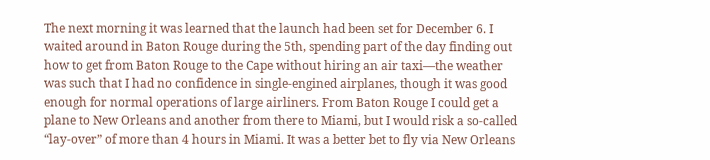The next morning it was learned that the launch had been set for December 6. I waited around in Baton Rouge during the 5th, spending part of the day finding out how to get from Baton Rouge to the Cape without hiring an air taxi—the weather was such that I had no confidence in single-engined airplanes, though it was good enough for normal operations of large airliners. From Baton Rouge I could get a plane to New Orleans and another from there to Miami, but I would risk a so-called “lay-over” of more than 4 hours in Miami. It was a better bet to fly via New Orleans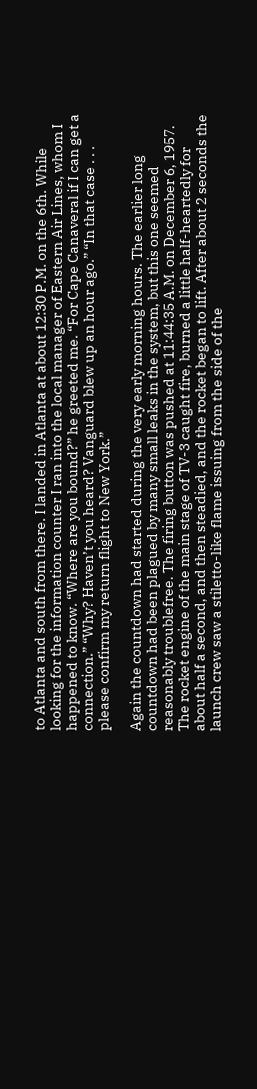to Atlanta and south from there. I landed in Atlanta at about 12:30 P.M. on the 6th. While looking for the information counter I ran into the local manager of Eastern Air Lines, whom I happened to know. “Where are you bound?” he greeted me. “For Cape Canaveral if I can get a connection.” “Why? Haven’t you heard? Vanguard blew up an hour ago.” “In that case . . . please confirm my return flight to New York.”

Again the countdown had started during the very early morning hours. The earlier long countdown had been plagued by many small leaks in the system, but this one seemed reasonably troublefree. The firing button was pushed at 11:44:35 A.M. on December 6, 1957. The rocket engine of the main stage of TV-3 caught fire, burned a little half-heartedly for about half a second, and then steadied, and the rocket began to lift. After about 2 seconds the launch crew saw a stiletto-like flame issuing from the side of the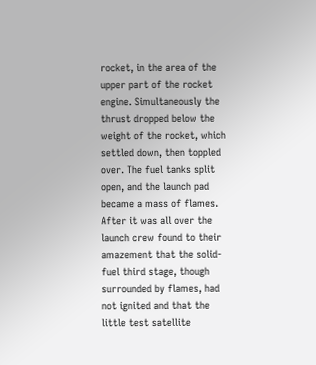rocket, in the area of the upper part of the rocket engine. Simultaneously the thrust dropped below the weight of the rocket, which settled down, then toppled over. The fuel tanks split open, and the launch pad became a mass of flames. After it was all over the launch crew found to their amazement that the solid-fuel third stage, though surrounded by flames, had not ignited and that the little test satellite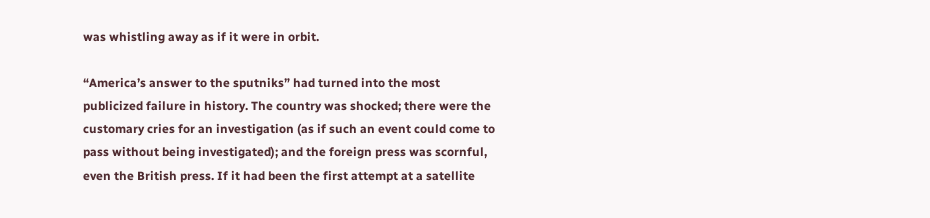was whistling away as if it were in orbit.

“America’s answer to the sputniks” had turned into the most publicized failure in history. The country was shocked; there were the customary cries for an investigation (as if such an event could come to pass without being investigated); and the foreign press was scornful, even the British press. If it had been the first attempt at a satellite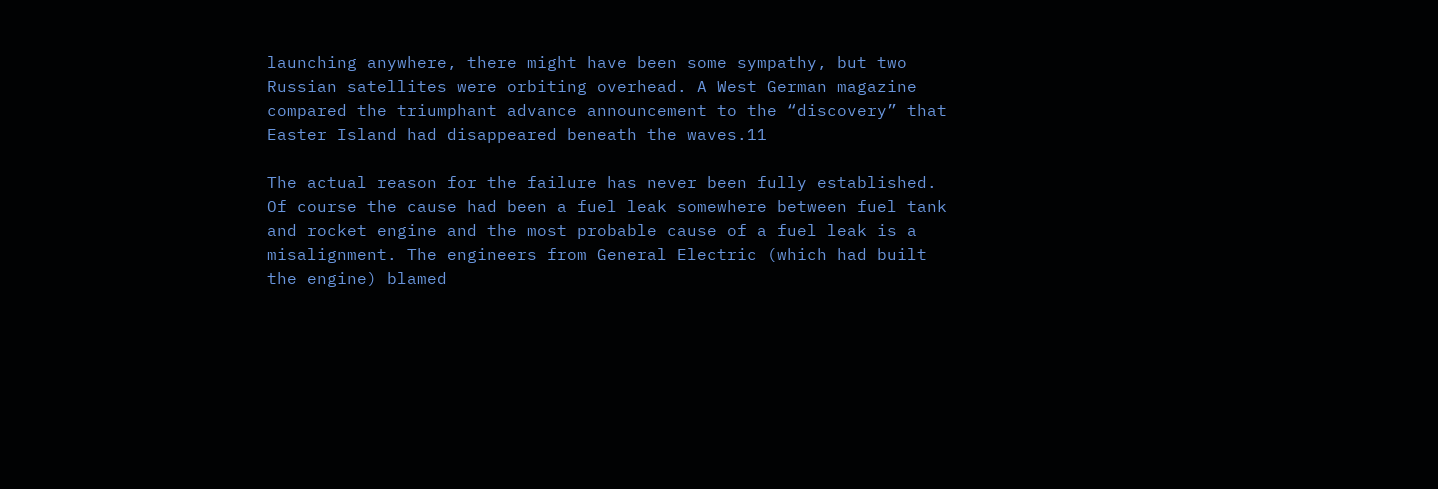launching anywhere, there might have been some sympathy, but two Russian satellites were orbiting overhead. A West German magazine compared the triumphant advance announcement to the “discovery” that Easter Island had disappeared beneath the waves.11

The actual reason for the failure has never been fully established. Of course the cause had been a fuel leak somewhere between fuel tank and rocket engine and the most probable cause of a fuel leak is a misalignment. The engineers from General Electric (which had built the engine) blamed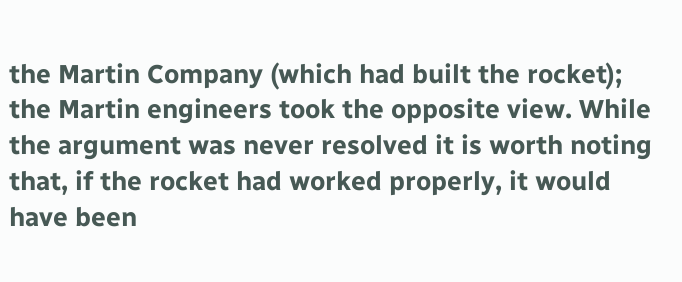the Martin Company (which had built the rocket); the Martin engineers took the opposite view. While the argument was never resolved it is worth noting that, if the rocket had worked properly, it would have been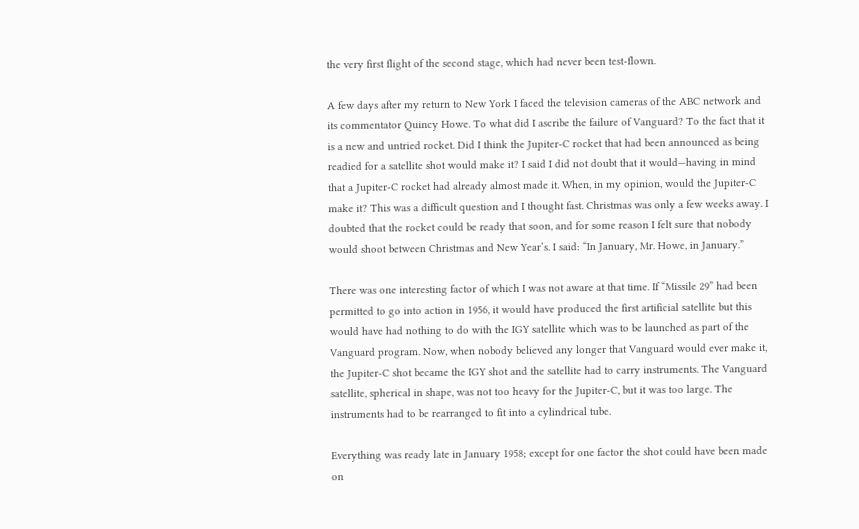the very first flight of the second stage, which had never been test-flown.

A few days after my return to New York I faced the television cameras of the ABC network and its commentator Quincy Howe. To what did I ascribe the failure of Vanguard? To the fact that it is a new and untried rocket. Did I think the Jupiter-C rocket that had been announced as being readied for a satellite shot would make it? I said I did not doubt that it would—having in mind that a Jupiter-C rocket had already almost made it. When, in my opinion, would the Jupiter-C make it? This was a difficult question and I thought fast. Christmas was only a few weeks away. I doubted that the rocket could be ready that soon, and for some reason I felt sure that nobody would shoot between Christmas and New Year’s. I said: “In January, Mr. Howe, in January.”

There was one interesting factor of which I was not aware at that time. If “Missile 29” had been permitted to go into action in 1956, it would have produced the first artificial satellite but this would have had nothing to do with the IGY satellite which was to be launched as part of the Vanguard program. Now, when nobody believed any longer that Vanguard would ever make it, the Jupiter-C shot became the IGY shot and the satellite had to carry instruments. The Vanguard satellite, spherical in shape, was not too heavy for the Jupiter-C, but it was too large. The instruments had to be rearranged to fit into a cylindrical tube.

Everything was ready late in January 1958; except for one factor the shot could have been made on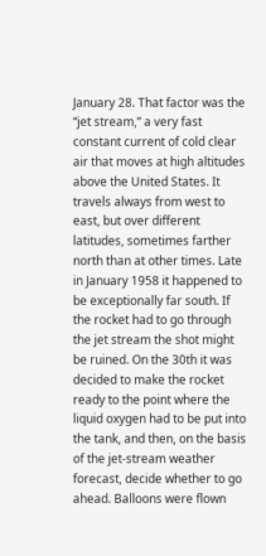January 28. That factor was the “jet stream,” a very fast constant current of cold clear air that moves at high altitudes above the United States. It travels always from west to east, but over different latitudes, sometimes farther north than at other times. Late in January 1958 it happened to be exceptionally far south. If the rocket had to go through the jet stream the shot might be ruined. On the 30th it was decided to make the rocket ready to the point where the liquid oxygen had to be put into the tank, and then, on the basis of the jet-stream weather forecast, decide whether to go ahead. Balloons were flown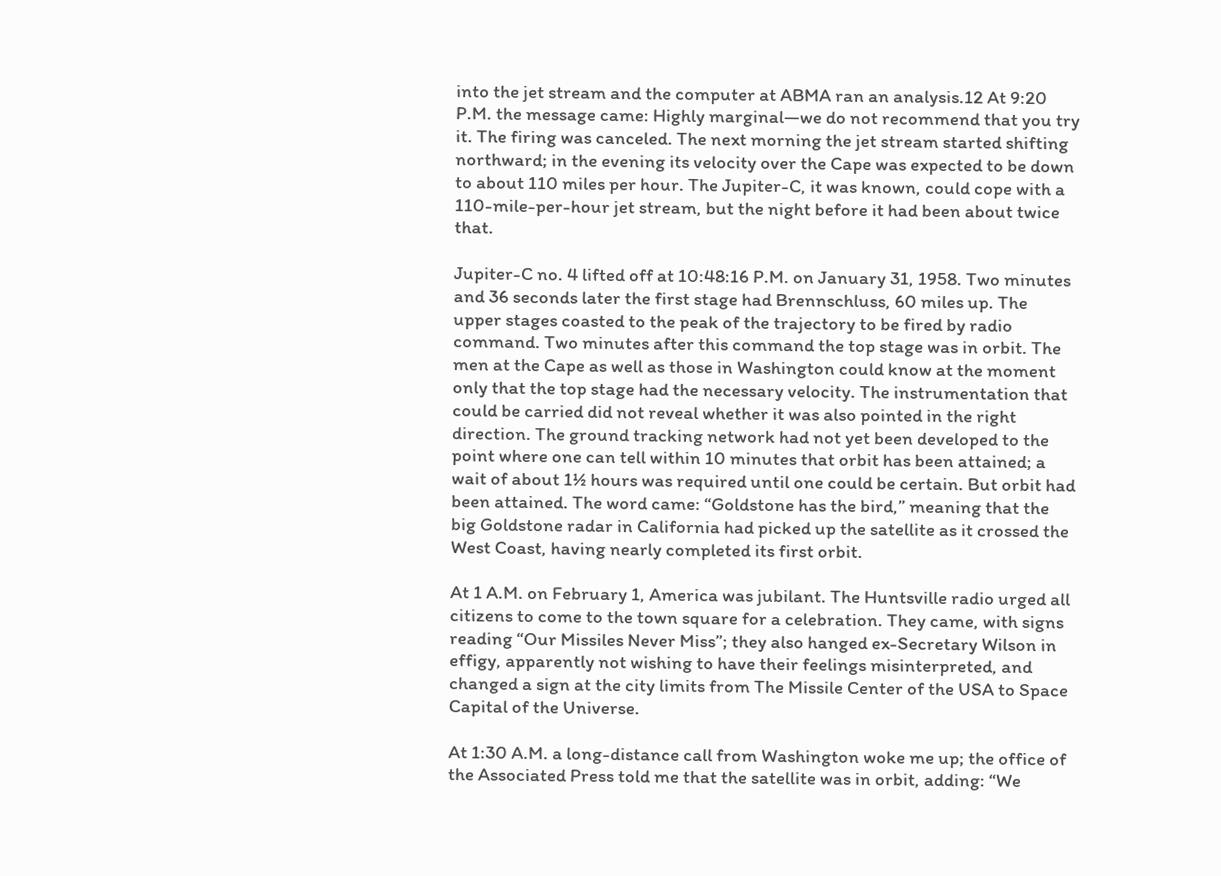into the jet stream and the computer at ABMA ran an analysis.12 At 9:20 P.M. the message came: Highly marginal—we do not recommend that you try it. The firing was canceled. The next morning the jet stream started shifting northward; in the evening its velocity over the Cape was expected to be down to about 110 miles per hour. The Jupiter-C, it was known, could cope with a 110-mile-per-hour jet stream, but the night before it had been about twice that.

Jupiter-C no. 4 lifted off at 10:48:16 P.M. on January 31, 1958. Two minutes and 36 seconds later the first stage had Brennschluss, 60 miles up. The upper stages coasted to the peak of the trajectory to be fired by radio command. Two minutes after this command the top stage was in orbit. The men at the Cape as well as those in Washington could know at the moment only that the top stage had the necessary velocity. The instrumentation that could be carried did not reveal whether it was also pointed in the right direction. The ground tracking network had not yet been developed to the point where one can tell within 10 minutes that orbit has been attained; a wait of about 1½ hours was required until one could be certain. But orbit had been attained. The word came: “Goldstone has the bird,” meaning that the big Goldstone radar in California had picked up the satellite as it crossed the West Coast, having nearly completed its first orbit.

At 1 A.M. on February 1, America was jubilant. The Huntsville radio urged all citizens to come to the town square for a celebration. They came, with signs reading “Our Missiles Never Miss”; they also hanged ex-Secretary Wilson in effigy, apparently not wishing to have their feelings misinterpreted, and changed a sign at the city limits from The Missile Center of the USA to Space Capital of the Universe.

At 1:30 A.M. a long-distance call from Washington woke me up; the office of the Associated Press told me that the satellite was in orbit, adding: “We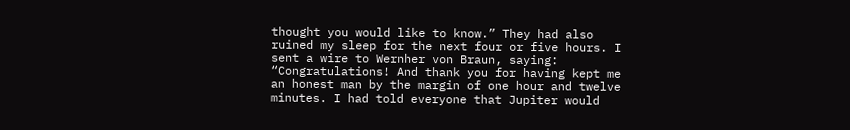thought you would like to know.” They had also ruined my sleep for the next four or five hours. I sent a wire to Wernher von Braun, saying: “Congratulations! And thank you for having kept me an honest man by the margin of one hour and twelve minutes. I had told everyone that Jupiter would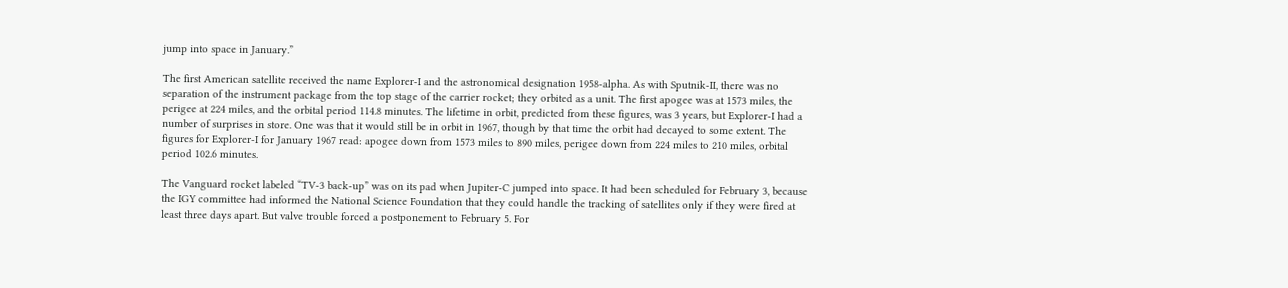jump into space in January.”

The first American satellite received the name Explorer-I and the astronomical designation 1958-alpha. As with Sputnik-II, there was no separation of the instrument package from the top stage of the carrier rocket; they orbited as a unit. The first apogee was at 1573 miles, the perigee at 224 miles, and the orbital period 114.8 minutes. The lifetime in orbit, predicted from these figures, was 3 years, but Explorer-I had a number of surprises in store. One was that it would still be in orbit in 1967, though by that time the orbit had decayed to some extent. The figures for Explorer-I for January 1967 read: apogee down from 1573 miles to 890 miles, perigee down from 224 miles to 210 miles, orbital period 102.6 minutes.

The Vanguard rocket labeled “TV-3 back-up” was on its pad when Jupiter-C jumped into space. It had been scheduled for February 3, because the IGY committee had informed the National Science Foundation that they could handle the tracking of satellites only if they were fired at least three days apart. But valve trouble forced a postponement to February 5. For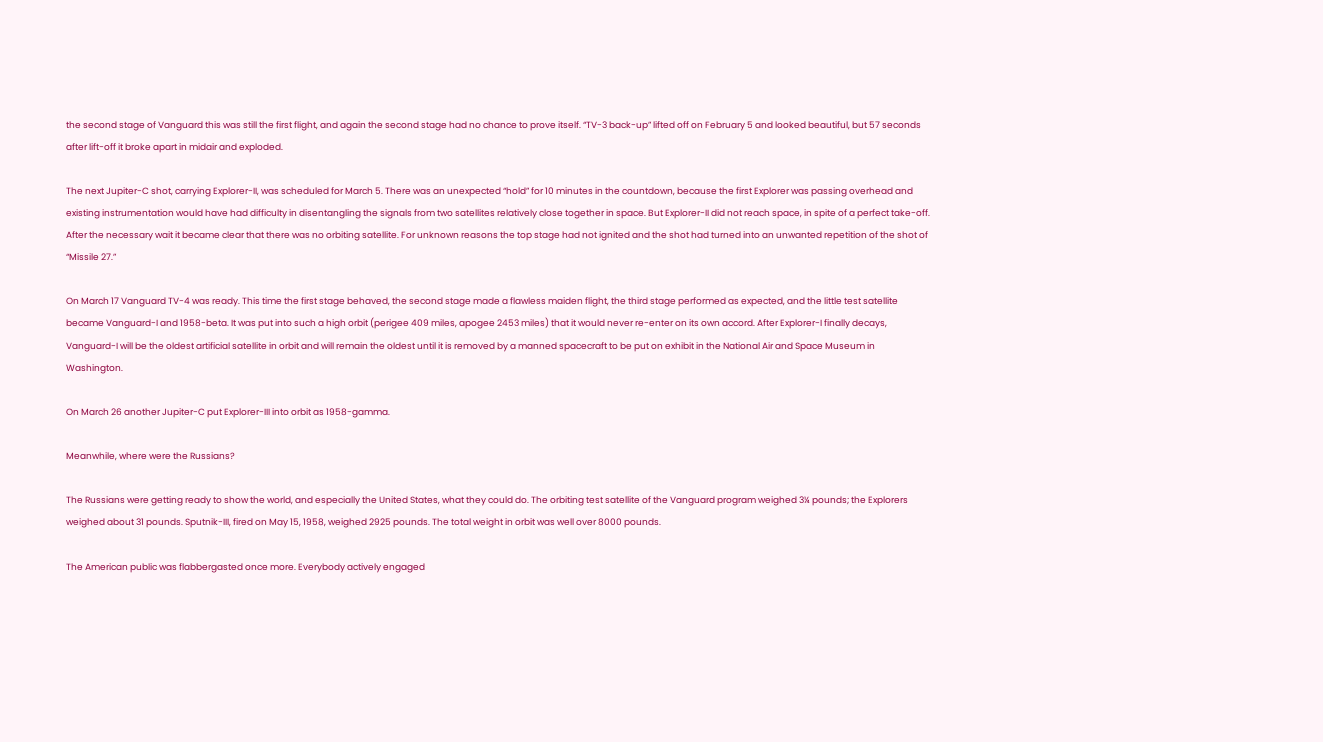the second stage of Vanguard this was still the first flight, and again the second stage had no chance to prove itself. “TV-3 back-up” lifted off on February 5 and looked beautiful, but 57 seconds after lift-off it broke apart in midair and exploded.

The next Jupiter-C shot, carrying Explorer-II, was scheduled for March 5. There was an unexpected “hold” for 10 minutes in the countdown, because the first Explorer was passing overhead and existing instrumentation would have had difficulty in disentangling the signals from two satellites relatively close together in space. But Explorer-II did not reach space, in spite of a perfect take-off. After the necessary wait it became clear that there was no orbiting satellite. For unknown reasons the top stage had not ignited and the shot had turned into an unwanted repetition of the shot of “Missile 27.”

On March 17 Vanguard TV-4 was ready. This time the first stage behaved, the second stage made a flawless maiden flight, the third stage performed as expected, and the little test satellite became Vanguard-I and 1958-beta. It was put into such a high orbit (perigee 409 miles, apogee 2453 miles) that it would never re-enter on its own accord. After Explorer-I finally decays, Vanguard-I will be the oldest artificial satellite in orbit and will remain the oldest until it is removed by a manned spacecraft to be put on exhibit in the National Air and Space Museum in Washington.

On March 26 another Jupiter-C put Explorer-III into orbit as 1958-gamma.

Meanwhile, where were the Russians?

The Russians were getting ready to show the world, and especially the United States, what they could do. The orbiting test satellite of the Vanguard program weighed 3¼ pounds; the Explorers weighed about 31 pounds. Sputnik-III, fired on May 15, 1958, weighed 2925 pounds. The total weight in orbit was well over 8000 pounds.

The American public was flabbergasted once more. Everybody actively engaged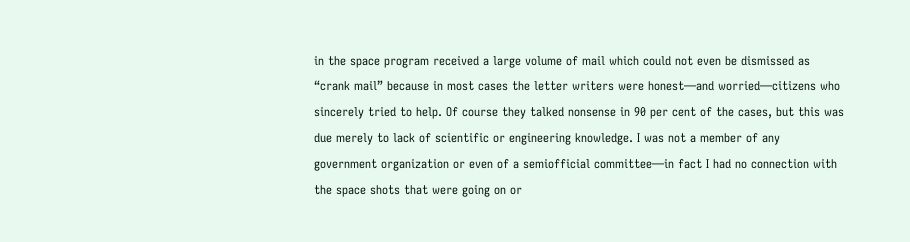in the space program received a large volume of mail which could not even be dismissed as “crank mail” because in most cases the letter writers were honest—and worried—citizens who sincerely tried to help. Of course they talked nonsense in 90 per cent of the cases, but this was due merely to lack of scientific or engineering knowledge. I was not a member of any government organization or even of a semiofficial committee—in fact I had no connection with the space shots that were going on or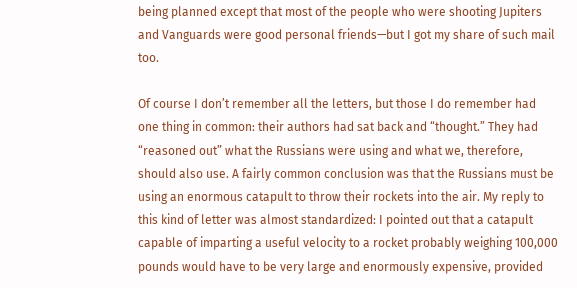being planned except that most of the people who were shooting Jupiters and Vanguards were good personal friends—but I got my share of such mail too.

Of course I don’t remember all the letters, but those I do remember had one thing in common: their authors had sat back and “thought.” They had “reasoned out” what the Russians were using and what we, therefore, should also use. A fairly common conclusion was that the Russians must be using an enormous catapult to throw their rockets into the air. My reply to this kind of letter was almost standardized: I pointed out that a catapult capable of imparting a useful velocity to a rocket probably weighing 100,000 pounds would have to be very large and enormously expensive, provided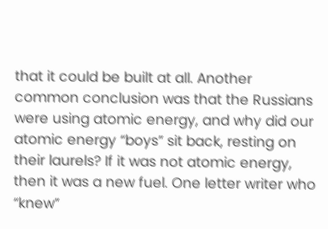that it could be built at all. Another common conclusion was that the Russians were using atomic energy, and why did our atomic energy “boys” sit back, resting on their laurels? If it was not atomic energy, then it was a new fuel. One letter writer who “knew”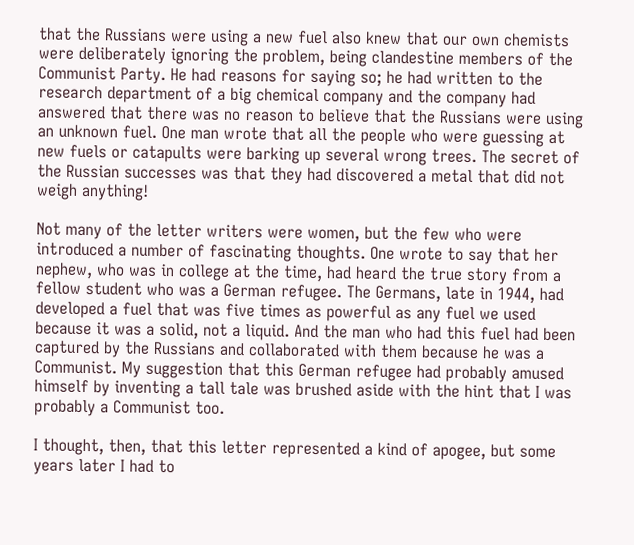that the Russians were using a new fuel also knew that our own chemists were deliberately ignoring the problem, being clandestine members of the Communist Party. He had reasons for saying so; he had written to the research department of a big chemical company and the company had answered that there was no reason to believe that the Russians were using an unknown fuel. One man wrote that all the people who were guessing at new fuels or catapults were barking up several wrong trees. The secret of the Russian successes was that they had discovered a metal that did not weigh anything!

Not many of the letter writers were women, but the few who were introduced a number of fascinating thoughts. One wrote to say that her nephew, who was in college at the time, had heard the true story from a fellow student who was a German refugee. The Germans, late in 1944, had developed a fuel that was five times as powerful as any fuel we used because it was a solid, not a liquid. And the man who had this fuel had been captured by the Russians and collaborated with them because he was a Communist. My suggestion that this German refugee had probably amused himself by inventing a tall tale was brushed aside with the hint that I was probably a Communist too.

I thought, then, that this letter represented a kind of apogee, but some years later I had to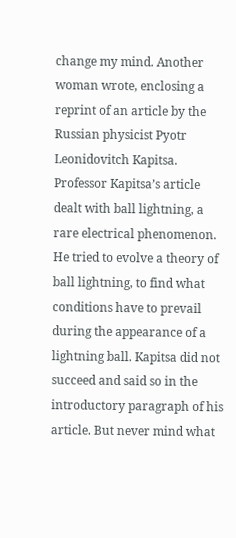change my mind. Another woman wrote, enclosing a reprint of an article by the Russian physicist Pyotr Leonidovitch Kapitsa. Professor Kapitsa’s article dealt with ball lightning, a rare electrical phenomenon. He tried to evolve a theory of ball lightning, to find what conditions have to prevail during the appearance of a lightning ball. Kapitsa did not succeed and said so in the introductory paragraph of his article. But never mind what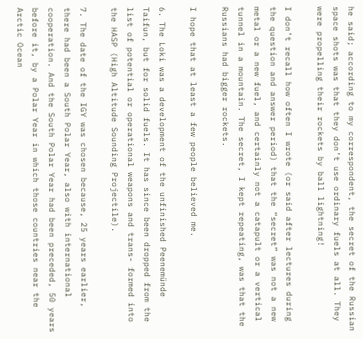he said; according to my correspondent, the secret of the Russian space shots was that they don’t use ordinary fuels at all. They were propelling their rockets by ball lightning!

I don’t recall how often I wrote (or said after lectures during the question and answer period) that the “secret” was not a new metal or a new fuel, and certainly not a catapult or a vertical tunnel in a mountain. The secret, I kept repeating, was that the Russians had bigger rockets.

I hope that at least a few people believed me.

6. The Loki was a development of the unfinished Peenemünde Taifun, but for solid fuels. It has since been dropped from the list of potential or operational weapons and trans- formed into the HASP (High Altitude Sounding Projectile).

7. The date of the IGY was chosen because, 25 years earlier, there had been a South Polar Year, also with international cooperation. And the South Polar Year had been preceded, 50 years before it, by a Polar Year in which those countries near the Arctic Ocean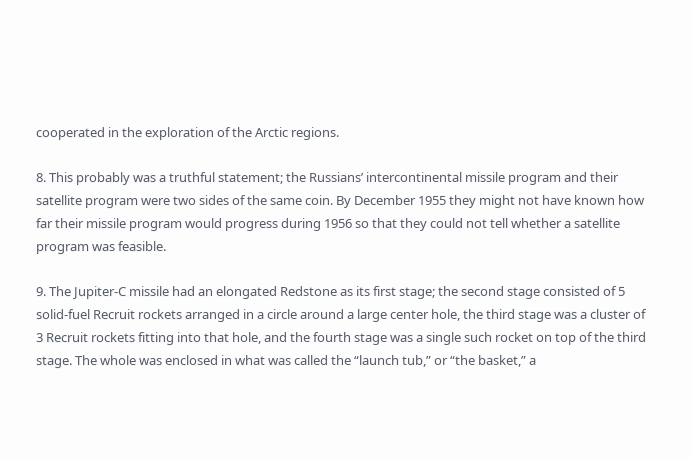cooperated in the exploration of the Arctic regions.

8. This probably was a truthful statement; the Russians’ intercontinental missile program and their satellite program were two sides of the same coin. By December 1955 they might not have known how far their missile program would progress during 1956 so that they could not tell whether a satellite program was feasible.

9. The Jupiter-C missile had an elongated Redstone as its first stage; the second stage consisted of 5 solid-fuel Recruit rockets arranged in a circle around a large center hole, the third stage was a cluster of 3 Recruit rockets fitting into that hole, and the fourth stage was a single such rocket on top of the third stage. The whole was enclosed in what was called the “launch tub,” or “the basket,” a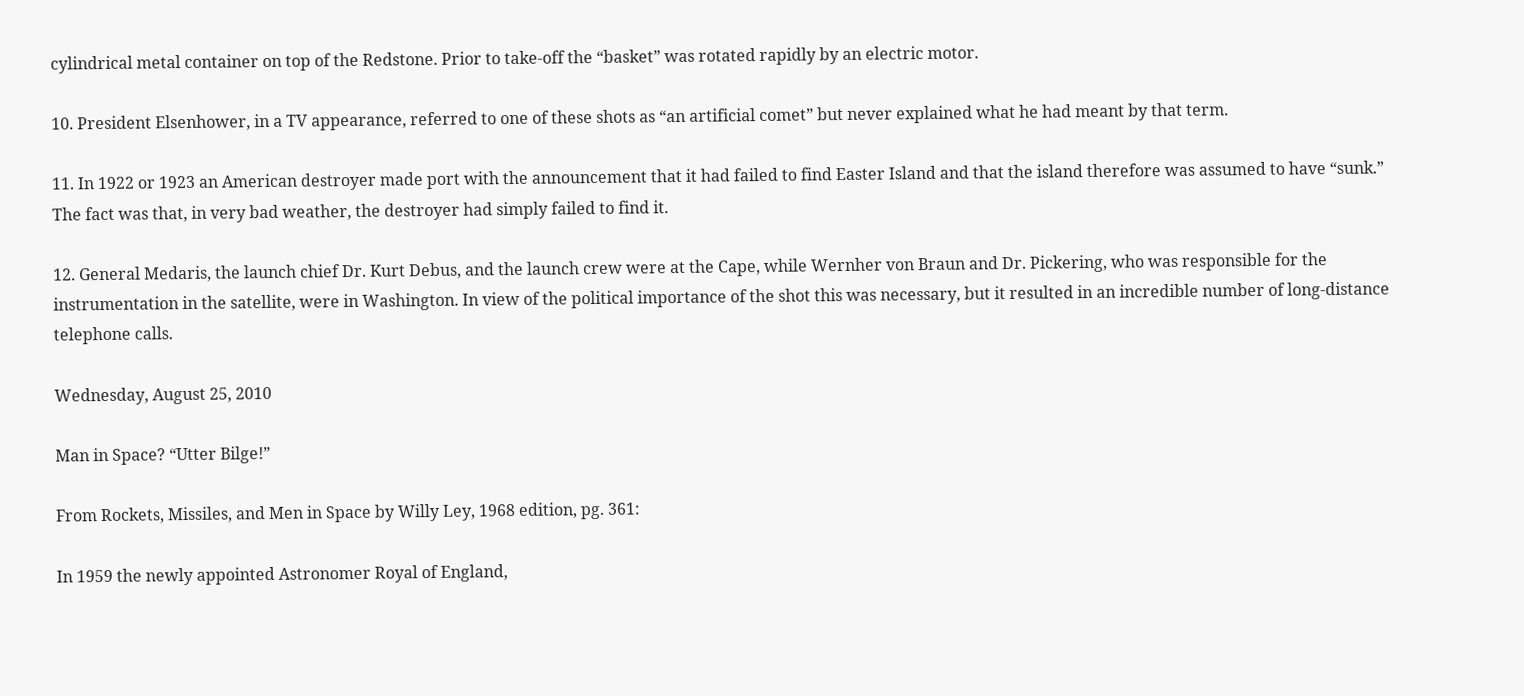cylindrical metal container on top of the Redstone. Prior to take-off the “basket” was rotated rapidly by an electric motor.

10. President Elsenhower, in a TV appearance, referred to one of these shots as “an artificial comet” but never explained what he had meant by that term.

11. In 1922 or 1923 an American destroyer made port with the announcement that it had failed to find Easter Island and that the island therefore was assumed to have “sunk.” The fact was that, in very bad weather, the destroyer had simply failed to find it.

12. General Medaris, the launch chief Dr. Kurt Debus, and the launch crew were at the Cape, while Wernher von Braun and Dr. Pickering, who was responsible for the instrumentation in the satellite, were in Washington. In view of the political importance of the shot this was necessary, but it resulted in an incredible number of long-distance telephone calls.

Wednesday, August 25, 2010

Man in Space? “Utter Bilge!”

From Rockets, Missiles, and Men in Space by Willy Ley, 1968 edition, pg. 361:

In 1959 the newly appointed Astronomer Royal of England,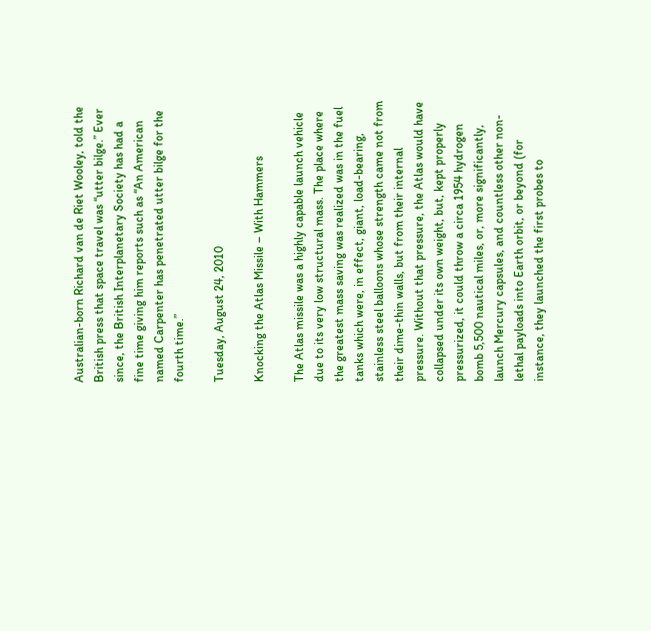Australian-born Richard van de Riet Wooley, told the British press that space travel was “utter bilge.” Ever since, the British Interplanetary Society has had a fine time giving him reports such as “An American named Carpenter has penetrated utter bilge for the fourth time.”

Tuesday, August 24, 2010

Knocking the Atlas Missile – With Hammers

The Atlas missile was a highly capable launch vehicle due to its very low structural mass. The place where the greatest mass saving was realized was in the fuel tanks which were, in effect, giant, load-bearing, stainless steel balloons whose strength came not from their dime-thin walls, but from their internal pressure. Without that pressure, the Atlas would have collapsed under its own weight, but, kept properly pressurized, it could throw a circa 1954 hydrogen bomb 5,500 nautical miles, or, more significantly, launch Mercury capsules, and countless other non-lethal payloads into Earth orbit, or beyond (for instance, they launched the first probes to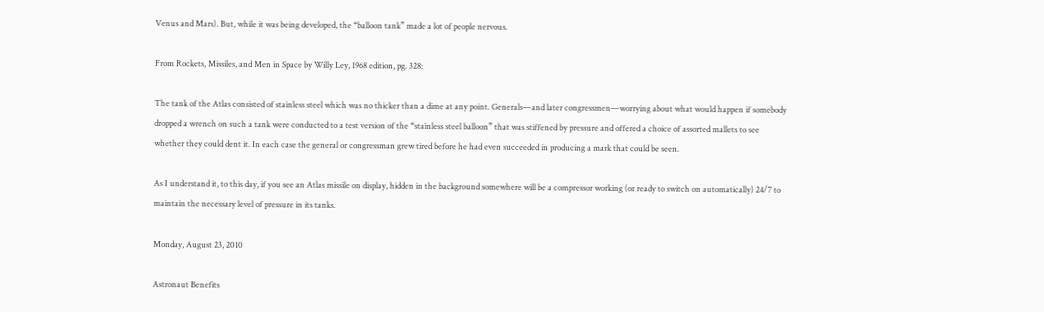Venus and Mars). But, while it was being developed, the “balloon tank” made a lot of people nervous.

From Rockets, Missiles, and Men in Space by Willy Ley, 1968 edition, pg. 328:

The tank of the Atlas consisted of stainless steel which was no thicker than a dime at any point. Generals—and later congressmen—worrying about what would happen if somebody dropped a wrench on such a tank were conducted to a test version of the “stainless steel balloon” that was stiffened by pressure and offered a choice of assorted mallets to see whether they could dent it. In each case the general or congressman grew tired before he had even succeeded in producing a mark that could be seen.

As I understand it, to this day, if you see an Atlas missile on display, hidden in the background somewhere will be a compressor working (or ready to switch on automatically) 24/7 to maintain the necessary level of pressure in its tanks.

Monday, August 23, 2010

Astronaut Benefits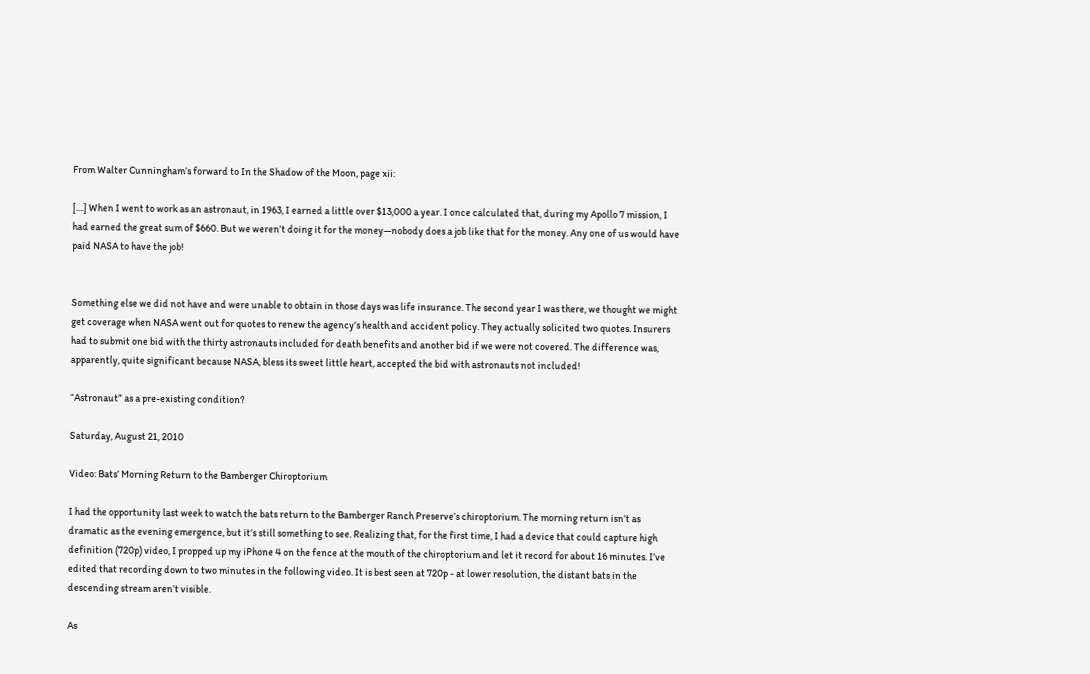From Walter Cunningham’s forward to In the Shadow of the Moon, page xii:

[....] When I went to work as an astronaut, in 1963, I earned a little over $13,000 a year. I once calculated that, during my Apollo 7 mission, I had earned the great sum of $660. But we weren’t doing it for the money—nobody does a job like that for the money. Any one of us would have paid NASA to have the job!


Something else we did not have and were unable to obtain in those days was life insurance. The second year I was there, we thought we might get coverage when NASA went out for quotes to renew the agency’s health and accident policy. They actually solicited two quotes. Insurers had to submit one bid with the thirty astronauts included for death benefits and another bid if we were not covered. The difference was, apparently, quite significant because NASA, bless its sweet little heart, accepted the bid with astronauts not included!

“Astronaut” as a pre-existing condition?

Saturday, August 21, 2010

Video: Bats’ Morning Return to the Bamberger Chiroptorium

I had the opportunity last week to watch the bats return to the Bamberger Ranch Preserve’s chiroptorium. The morning return isn’t as dramatic as the evening emergence, but it’s still something to see. Realizing that, for the first time, I had a device that could capture high definition (720p) video, I propped up my iPhone 4 on the fence at the mouth of the chiroptorium and let it record for about 16 minutes. I’ve edited that recording down to two minutes in the following video. It is best seen at 720p - at lower resolution, the distant bats in the descending stream aren’t visible.

As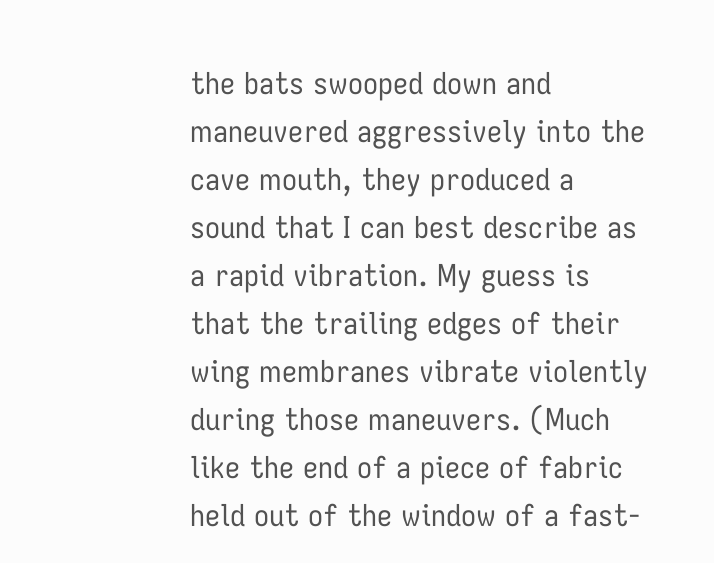the bats swooped down and maneuvered aggressively into the cave mouth, they produced a sound that I can best describe as a rapid vibration. My guess is that the trailing edges of their wing membranes vibrate violently during those maneuvers. (Much like the end of a piece of fabric held out of the window of a fast-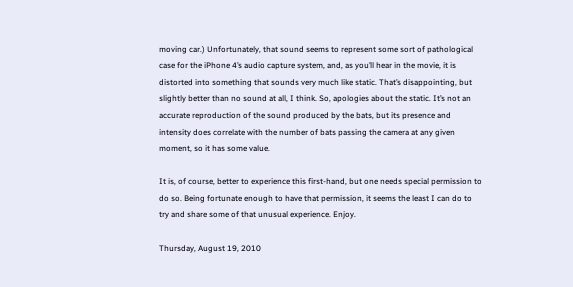moving car.) Unfortunately, that sound seems to represent some sort of pathological case for the iPhone 4’s audio capture system, and, as you’ll hear in the movie, it is distorted into something that sounds very much like static. That’s disappointing, but slightly better than no sound at all, I think. So, apologies about the static. It’s not an accurate reproduction of the sound produced by the bats, but its presence and intensity does correlate with the number of bats passing the camera at any given moment, so it has some value.

It is, of course, better to experience this first-hand, but one needs special permission to do so. Being fortunate enough to have that permission, it seems the least I can do to try and share some of that unusual experience. Enjoy.

Thursday, August 19, 2010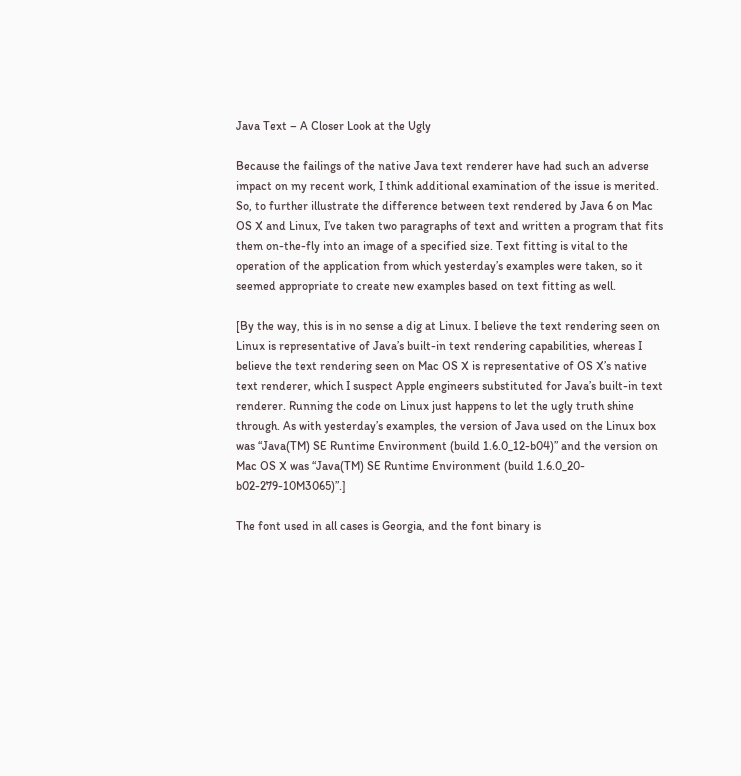Java Text – A Closer Look at the Ugly

Because the failings of the native Java text renderer have had such an adverse impact on my recent work, I think additional examination of the issue is merited. So, to further illustrate the difference between text rendered by Java 6 on Mac OS X and Linux, I’ve taken two paragraphs of text and written a program that fits them on-the-fly into an image of a specified size. Text fitting is vital to the operation of the application from which yesterday’s examples were taken, so it seemed appropriate to create new examples based on text fitting as well.

[By the way, this is in no sense a dig at Linux. I believe the text rendering seen on Linux is representative of Java’s built-in text rendering capabilities, whereas I believe the text rendering seen on Mac OS X is representative of OS X’s native text renderer, which I suspect Apple engineers substituted for Java’s built-in text renderer. Running the code on Linux just happens to let the ugly truth shine through. As with yesterday’s examples, the version of Java used on the Linux box was “Java(TM) SE Runtime Environment (build 1.6.0_12-b04)” and the version on Mac OS X was “Java(TM) SE Runtime Environment (build 1.6.0_20-b02-279-10M3065)”.]

The font used in all cases is Georgia, and the font binary is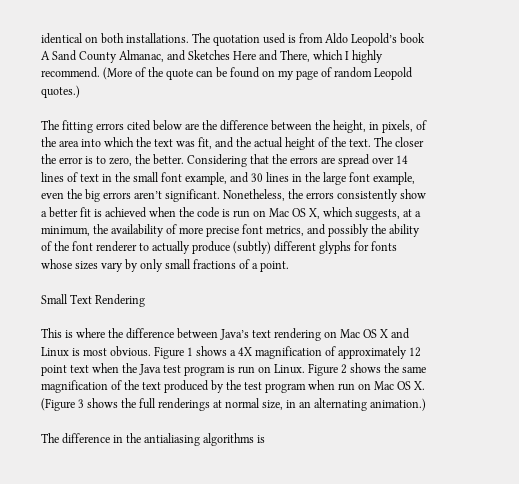identical on both installations. The quotation used is from Aldo Leopold’s book A Sand County Almanac, and Sketches Here and There, which I highly recommend. (More of the quote can be found on my page of random Leopold quotes.)

The fitting errors cited below are the difference between the height, in pixels, of the area into which the text was fit, and the actual height of the text. The closer the error is to zero, the better. Considering that the errors are spread over 14 lines of text in the small font example, and 30 lines in the large font example, even the big errors aren’t significant. Nonetheless, the errors consistently show a better fit is achieved when the code is run on Mac OS X, which suggests, at a minimum, the availability of more precise font metrics, and possibly the ability of the font renderer to actually produce (subtly) different glyphs for fonts whose sizes vary by only small fractions of a point.

Small Text Rendering

This is where the difference between Java’s text rendering on Mac OS X and Linux is most obvious. Figure 1 shows a 4X magnification of approximately 12 point text when the Java test program is run on Linux. Figure 2 shows the same magnification of the text produced by the test program when run on Mac OS X. (Figure 3 shows the full renderings at normal size, in an alternating animation.)

The difference in the antialiasing algorithms is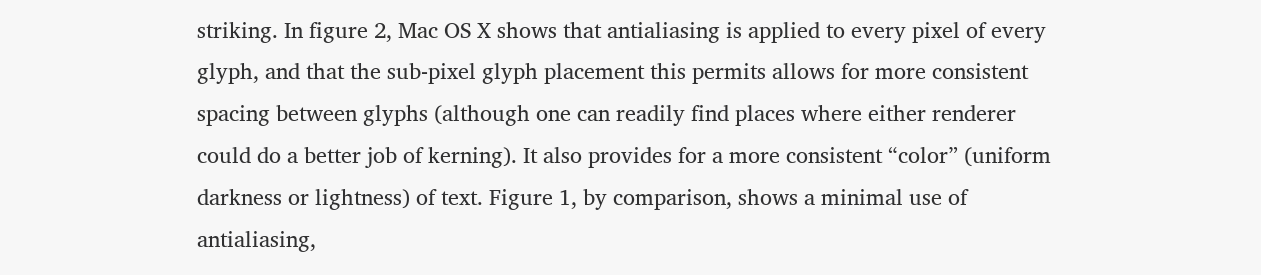striking. In figure 2, Mac OS X shows that antialiasing is applied to every pixel of every glyph, and that the sub-pixel glyph placement this permits allows for more consistent spacing between glyphs (although one can readily find places where either renderer could do a better job of kerning). It also provides for a more consistent “color” (uniform darkness or lightness) of text. Figure 1, by comparison, shows a minimal use of antialiasing,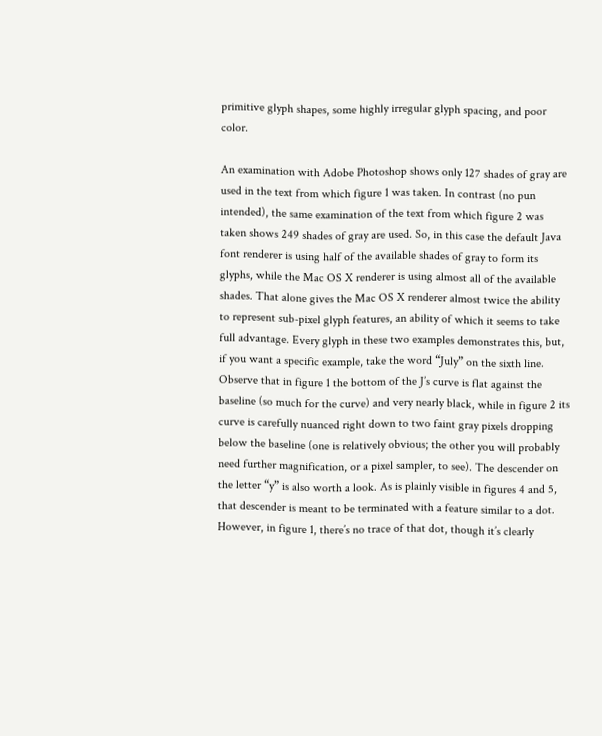primitive glyph shapes, some highly irregular glyph spacing, and poor color.

An examination with Adobe Photoshop shows only 127 shades of gray are used in the text from which figure 1 was taken. In contrast (no pun intended), the same examination of the text from which figure 2 was taken shows 249 shades of gray are used. So, in this case the default Java font renderer is using half of the available shades of gray to form its glyphs, while the Mac OS X renderer is using almost all of the available shades. That alone gives the Mac OS X renderer almost twice the ability to represent sub-pixel glyph features, an ability of which it seems to take full advantage. Every glyph in these two examples demonstrates this, but, if you want a specific example, take the word “July” on the sixth line. Observe that in figure 1 the bottom of the J’s curve is flat against the baseline (so much for the curve) and very nearly black, while in figure 2 its curve is carefully nuanced right down to two faint gray pixels dropping below the baseline (one is relatively obvious; the other you will probably need further magnification, or a pixel sampler, to see). The descender on the letter “y” is also worth a look. As is plainly visible in figures 4 and 5, that descender is meant to be terminated with a feature similar to a dot. However, in figure 1, there’s no trace of that dot, though it’s clearly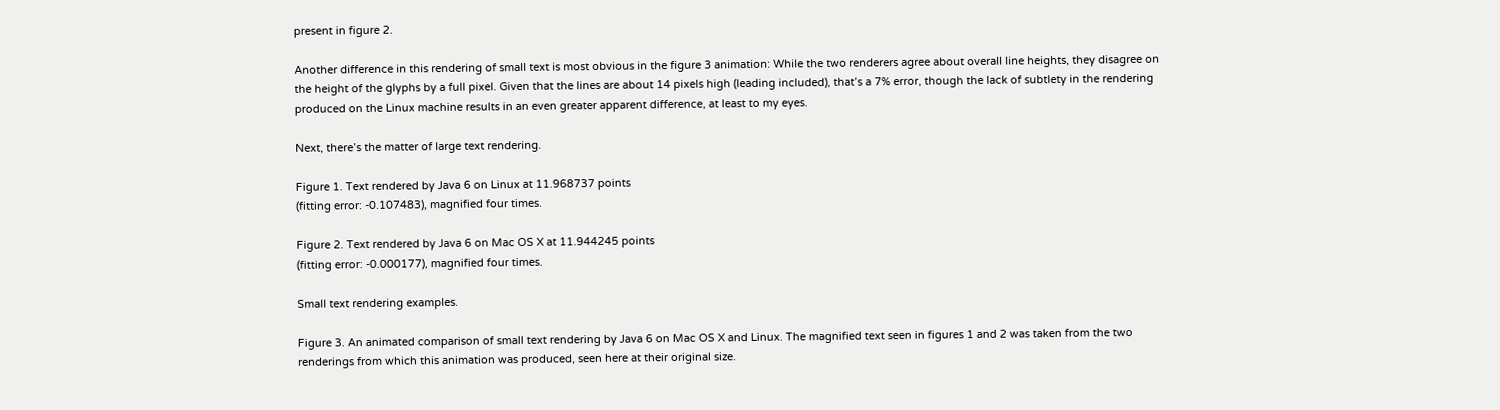present in figure 2.

Another difference in this rendering of small text is most obvious in the figure 3 animation: While the two renderers agree about overall line heights, they disagree on the height of the glyphs by a full pixel. Given that the lines are about 14 pixels high (leading included), that’s a 7% error, though the lack of subtlety in the rendering produced on the Linux machine results in an even greater apparent difference, at least to my eyes.

Next, there’s the matter of large text rendering.

Figure 1. Text rendered by Java 6 on Linux at 11.968737 points
(fitting error: -0.107483), magnified four times.

Figure 2. Text rendered by Java 6 on Mac OS X at 11.944245 points
(fitting error: -0.000177), magnified four times.

Small text rendering examples.

Figure 3. An animated comparison of small text rendering by Java 6 on Mac OS X and Linux. The magnified text seen in figures 1 and 2 was taken from the two renderings from which this animation was produced, seen here at their original size.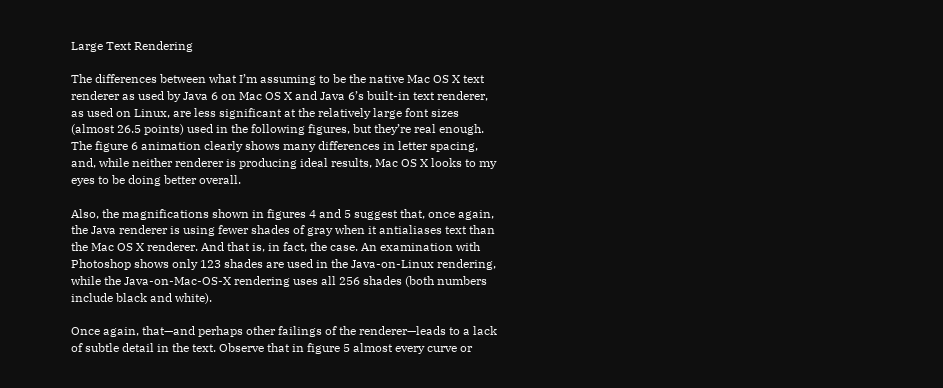Large Text Rendering

The differences between what I’m assuming to be the native Mac OS X text renderer as used by Java 6 on Mac OS X and Java 6’s built-in text renderer, as used on Linux, are less significant at the relatively large font sizes (almost 26.5 points) used in the following figures, but they’re real enough. The figure 6 animation clearly shows many differences in letter spacing, and, while neither renderer is producing ideal results, Mac OS X looks to my eyes to be doing better overall.

Also, the magnifications shown in figures 4 and 5 suggest that, once again, the Java renderer is using fewer shades of gray when it antialiases text than the Mac OS X renderer. And that is, in fact, the case. An examination with Photoshop shows only 123 shades are used in the Java-on-Linux rendering, while the Java-on-Mac-OS-X rendering uses all 256 shades (both numbers include black and white).

Once again, that—and perhaps other failings of the renderer—leads to a lack of subtle detail in the text. Observe that in figure 5 almost every curve or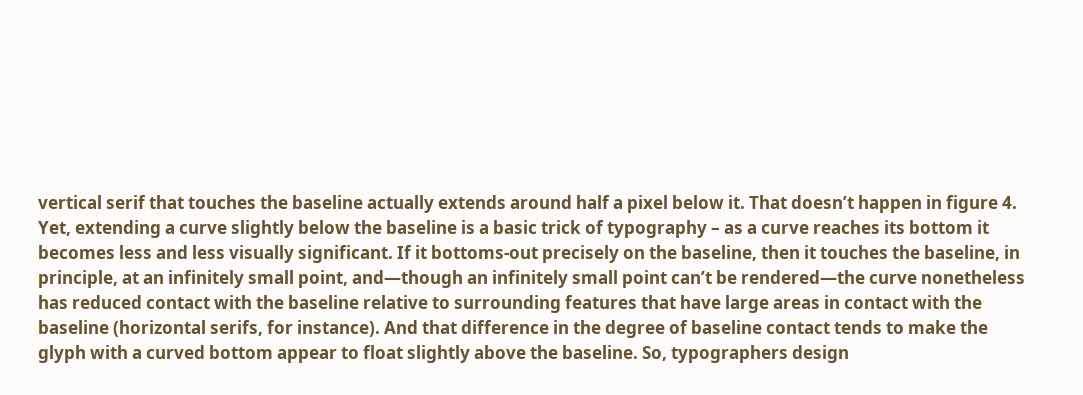vertical serif that touches the baseline actually extends around half a pixel below it. That doesn’t happen in figure 4. Yet, extending a curve slightly below the baseline is a basic trick of typography – as a curve reaches its bottom it becomes less and less visually significant. If it bottoms-out precisely on the baseline, then it touches the baseline, in principle, at an infinitely small point, and—though an infinitely small point can’t be rendered—the curve nonetheless has reduced contact with the baseline relative to surrounding features that have large areas in contact with the baseline (horizontal serifs, for instance). And that difference in the degree of baseline contact tends to make the glyph with a curved bottom appear to float slightly above the baseline. So, typographers design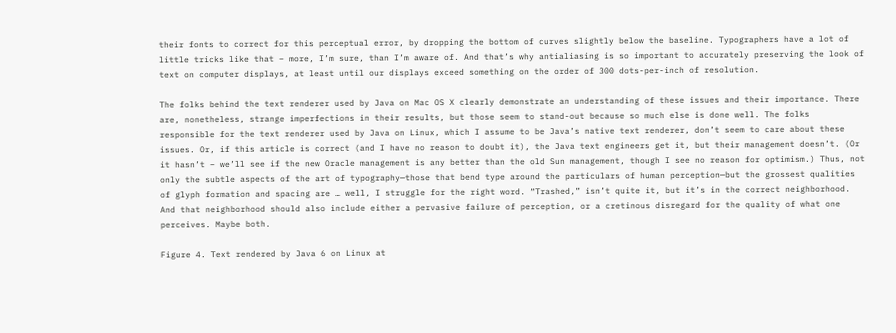their fonts to correct for this perceptual error, by dropping the bottom of curves slightly below the baseline. Typographers have a lot of little tricks like that – more, I’m sure, than I’m aware of. And that’s why antialiasing is so important to accurately preserving the look of text on computer displays, at least until our displays exceed something on the order of 300 dots-per-inch of resolution.

The folks behind the text renderer used by Java on Mac OS X clearly demonstrate an understanding of these issues and their importance. There are, nonetheless, strange imperfections in their results, but those seem to stand-out because so much else is done well. The folks responsible for the text renderer used by Java on Linux, which I assume to be Java’s native text renderer, don’t seem to care about these issues. Or, if this article is correct (and I have no reason to doubt it), the Java text engineers get it, but their management doesn’t. (Or it hasn’t – we’ll see if the new Oracle management is any better than the old Sun management, though I see no reason for optimism.) Thus, not only the subtle aspects of the art of typography—those that bend type around the particulars of human perception—but the grossest qualities of glyph formation and spacing are … well, I struggle for the right word. “Trashed,” isn’t quite it, but it’s in the correct neighborhood. And that neighborhood should also include either a pervasive failure of perception, or a cretinous disregard for the quality of what one perceives. Maybe both.

Figure 4. Text rendered by Java 6 on Linux at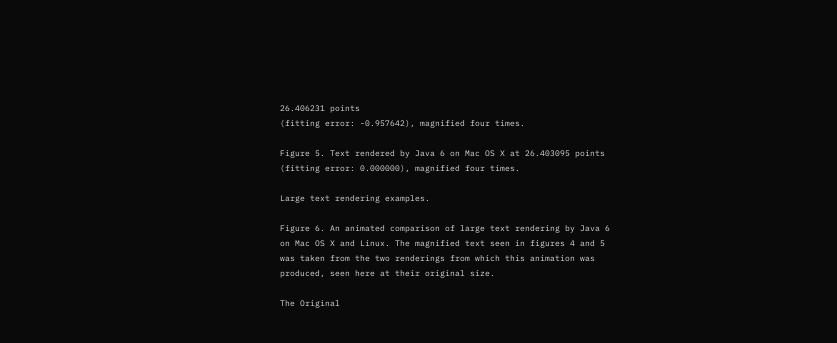26.406231 points
(fitting error: -0.957642), magnified four times.

Figure 5. Text rendered by Java 6 on Mac OS X at 26.403095 points
(fitting error: 0.000000), magnified four times.

Large text rendering examples.

Figure 6. An animated comparison of large text rendering by Java 6 on Mac OS X and Linux. The magnified text seen in figures 4 and 5 was taken from the two renderings from which this animation was produced, seen here at their original size.

The Original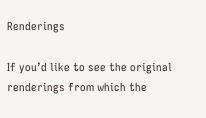Renderings

If you’d like to see the original renderings from which the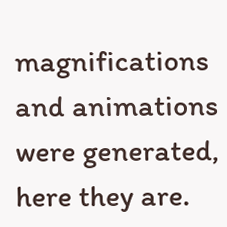magnifications and animations were generated, here they are.